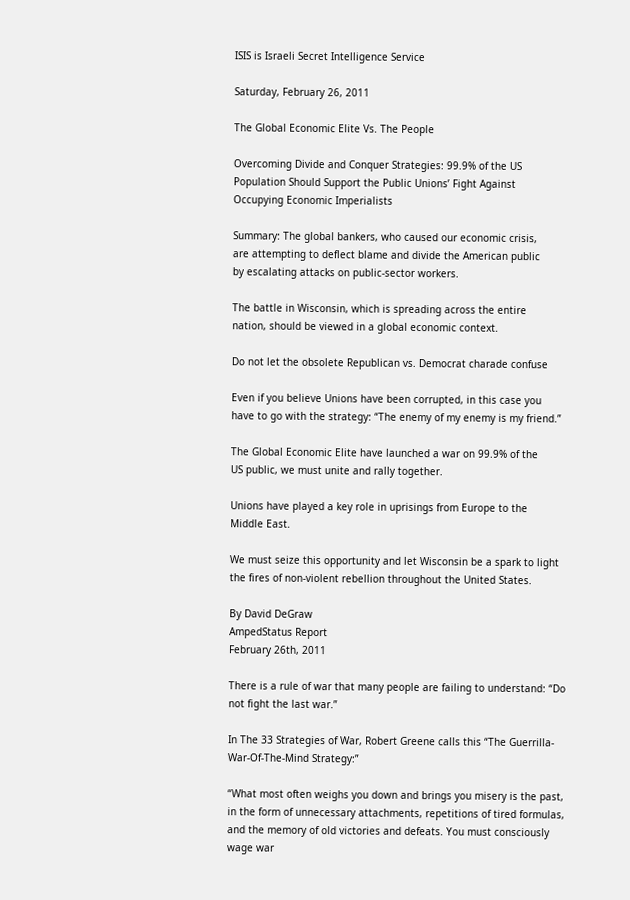ISIS is Israeli Secret Intelligence Service

Saturday, February 26, 2011

The Global Economic Elite Vs. The People

Overcoming Divide and Conquer Strategies: 99.9% of the US
Population Should Support the Public Unions’ Fight Against
Occupying Economic Imperialists

Summary: The global bankers, who caused our economic crisis,
are attempting to deflect blame and divide the American public
by escalating attacks on public-sector workers.

The battle in Wisconsin, which is spreading across the entire
nation, should be viewed in a global economic context.

Do not let the obsolete Republican vs. Democrat charade confuse

Even if you believe Unions have been corrupted, in this case you
have to go with the strategy: “The enemy of my enemy is my friend.”

The Global Economic Elite have launched a war on 99.9% of the
US public, we must unite and rally together.

Unions have played a key role in uprisings from Europe to the
Middle East.

We must seize this opportunity and let Wisconsin be a spark to light the fires of non-violent rebellion throughout the United States.

By David DeGraw
AmpedStatus Report
February 26th, 2011

There is a rule of war that many people are failing to understand: “Do not fight the last war.”

In The 33 Strategies of War, Robert Greene calls this “The Guerrilla-War-Of-The-Mind Strategy:”

“What most often weighs you down and brings you misery is the past, in the form of unnecessary attachments, repetitions of tired formulas, and the memory of old victories and defeats. You must consciously wage war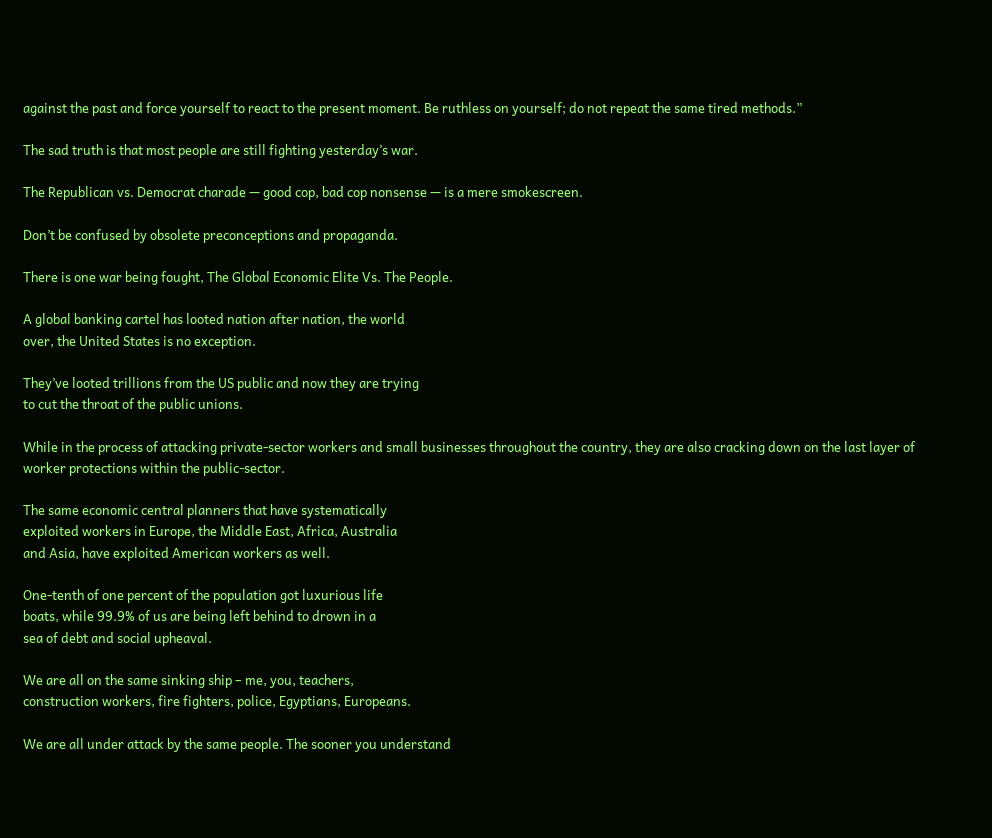against the past and force yourself to react to the present moment. Be ruthless on yourself; do not repeat the same tired methods.”

The sad truth is that most people are still fighting yesterday’s war.

The Republican vs. Democrat charade — good cop, bad cop nonsense — is a mere smokescreen.

Don’t be confused by obsolete preconceptions and propaganda.

There is one war being fought, The Global Economic Elite Vs. The People.

A global banking cartel has looted nation after nation, the world
over, the United States is no exception.

They’ve looted trillions from the US public and now they are trying
to cut the throat of the public unions.

While in the process of attacking private-sector workers and small businesses throughout the country, they are also cracking down on the last layer of worker protections within the public-sector.

The same economic central planners that have systematically
exploited workers in Europe, the Middle East, Africa, Australia
and Asia, have exploited American workers as well.

One-tenth of one percent of the population got luxurious life
boats, while 99.9% of us are being left behind to drown in a
sea of debt and social upheaval.

We are all on the same sinking ship – me, you, teachers,
construction workers, fire fighters, police, Egyptians, Europeans.

We are all under attack by the same people. The sooner you understand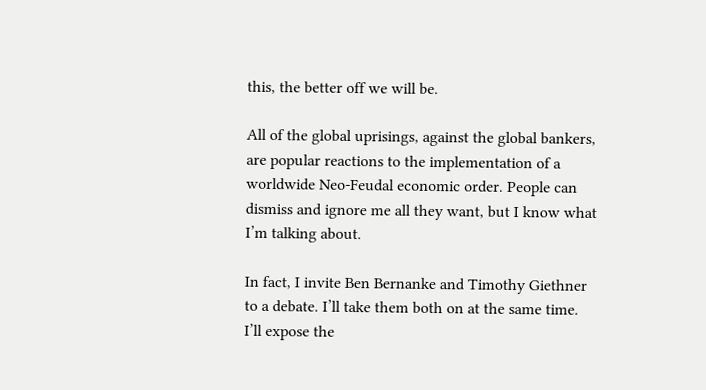this, the better off we will be.

All of the global uprisings, against the global bankers, are popular reactions to the implementation of a worldwide Neo-Feudal economic order. People can dismiss and ignore me all they want, but I know what I’m talking about.

In fact, I invite Ben Bernanke and Timothy Giethner to a debate. I’ll take them both on at the same time. I’ll expose the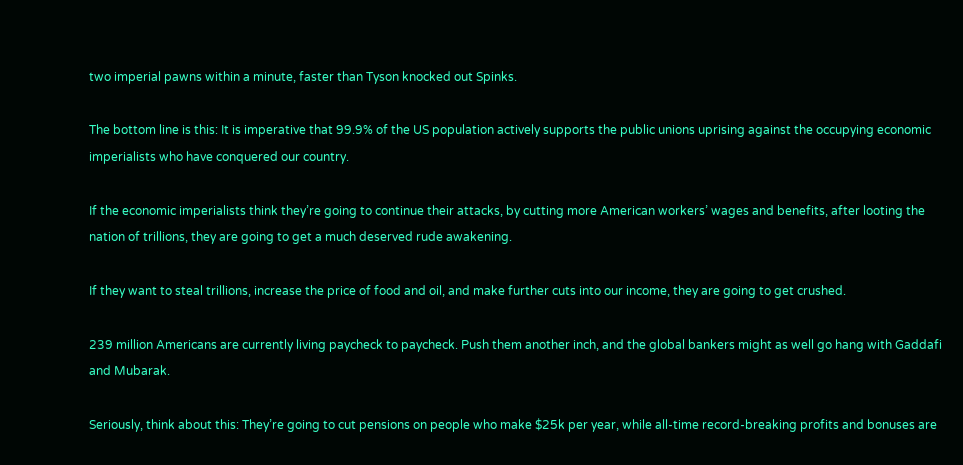two imperial pawns within a minute, faster than Tyson knocked out Spinks.

The bottom line is this: It is imperative that 99.9% of the US population actively supports the public unions uprising against the occupying economic imperialists who have conquered our country.

If the economic imperialists think they’re going to continue their attacks, by cutting more American workers’ wages and benefits, after looting the nation of trillions, they are going to get a much deserved rude awakening.

If they want to steal trillions, increase the price of food and oil, and make further cuts into our income, they are going to get crushed.

239 million Americans are currently living paycheck to paycheck. Push them another inch, and the global bankers might as well go hang with Gaddafi and Mubarak.

Seriously, think about this: They’re going to cut pensions on people who make $25k per year, while all-time record-breaking profits and bonuses are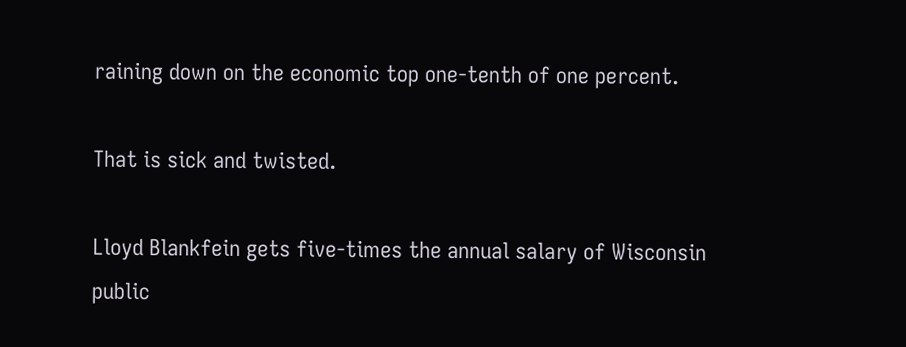raining down on the economic top one-tenth of one percent.

That is sick and twisted.

Lloyd Blankfein gets five-times the annual salary of Wisconsin
public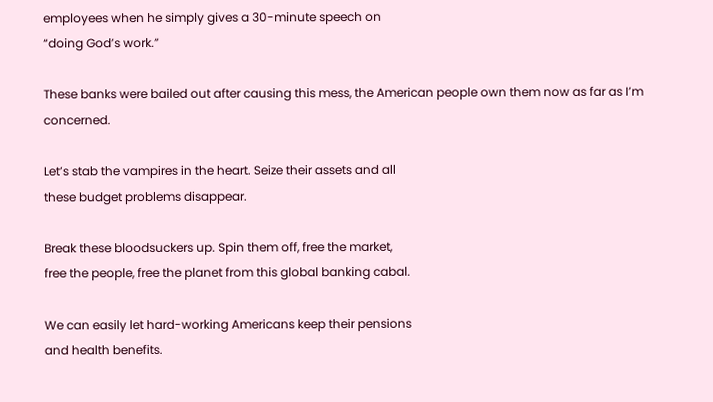employees when he simply gives a 30-minute speech on
“doing God’s work.”

These banks were bailed out after causing this mess, the American people own them now as far as I’m concerned.

Let’s stab the vampires in the heart. Seize their assets and all
these budget problems disappear.

Break these bloodsuckers up. Spin them off, free the market,
free the people, free the planet from this global banking cabal.

We can easily let hard-working Americans keep their pensions
and health benefits.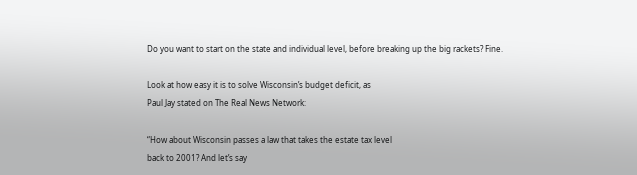Do you want to start on the state and individual level, before breaking up the big rackets? Fine.

Look at how easy it is to solve Wisconsin’s budget deficit, as
Paul Jay stated on The Real News Network:

“How about Wisconsin passes a law that takes the estate tax level
back to 2001? And let’s say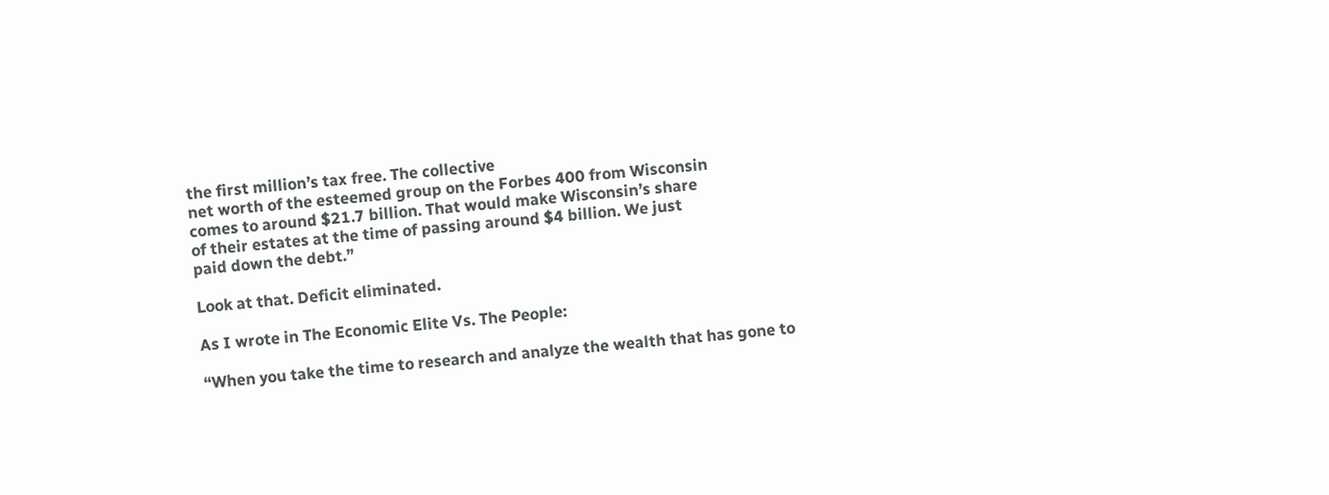the first million’s tax free. The collective
net worth of the esteemed group on the Forbes 400 from Wisconsin
comes to around $21.7 billion. That would make Wisconsin’s share
of their estates at the time of passing around $4 billion. We just
paid down the debt.”

Look at that. Deficit eliminated.

As I wrote in The Economic Elite Vs. The People:

“When you take the time to research and analyze the wealth that has gone to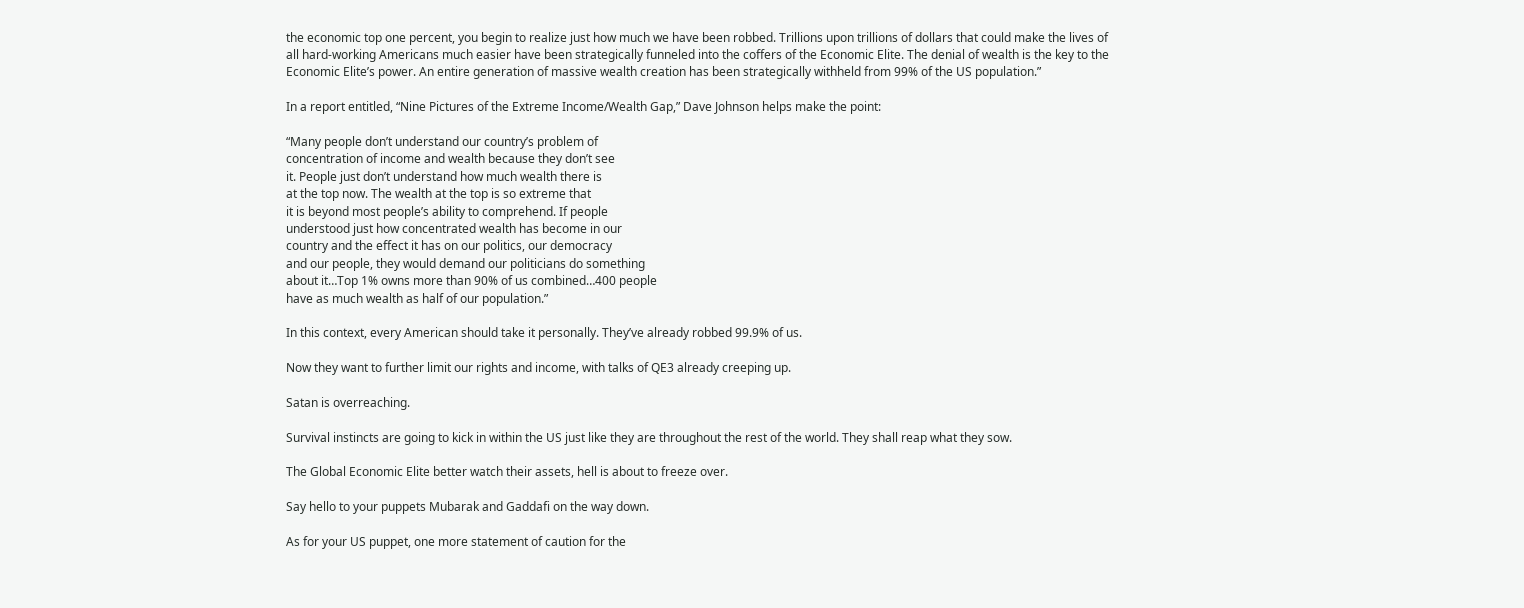the economic top one percent, you begin to realize just how much we have been robbed. Trillions upon trillions of dollars that could make the lives of all hard-working Americans much easier have been strategically funneled into the coffers of the Economic Elite. The denial of wealth is the key to the Economic Elite’s power. An entire generation of massive wealth creation has been strategically withheld from 99% of the US population.”

In a report entitled, “Nine Pictures of the Extreme Income/Wealth Gap,” Dave Johnson helps make the point:

“Many people don’t understand our country’s problem of
concentration of income and wealth because they don’t see
it. People just don’t understand how much wealth there is
at the top now. The wealth at the top is so extreme that
it is beyond most people’s ability to comprehend. If people
understood just how concentrated wealth has become in our
country and the effect it has on our politics, our democracy
and our people, they would demand our politicians do something
about it…Top 1% owns more than 90% of us combined…400 people
have as much wealth as half of our population.”

In this context, every American should take it personally. They’ve already robbed 99.9% of us.

Now they want to further limit our rights and income, with talks of QE3 already creeping up.

Satan is overreaching.

Survival instincts are going to kick in within the US just like they are throughout the rest of the world. They shall reap what they sow.

The Global Economic Elite better watch their assets, hell is about to freeze over.

Say hello to your puppets Mubarak and Gaddafi on the way down.

As for your US puppet, one more statement of caution for the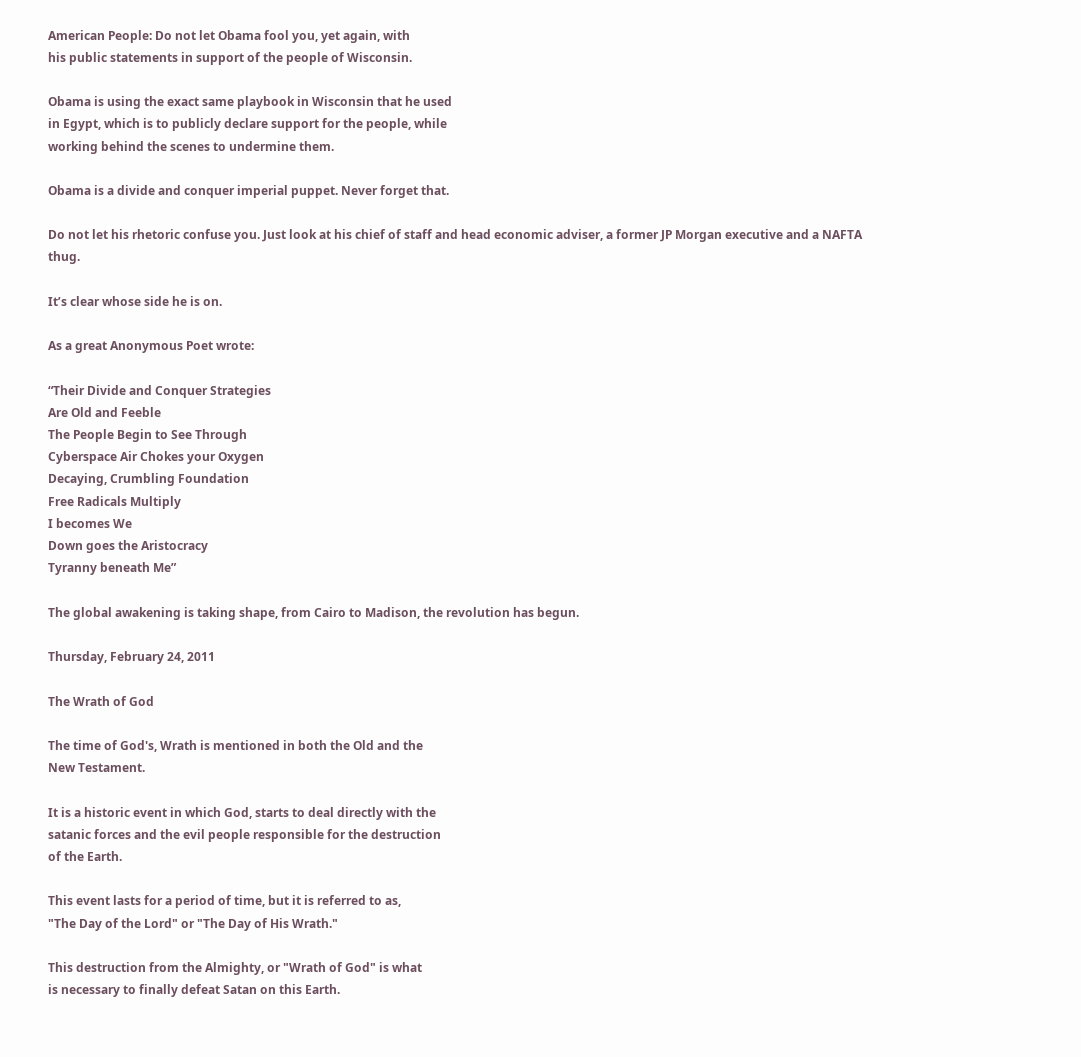American People: Do not let Obama fool you, yet again, with
his public statements in support of the people of Wisconsin.

Obama is using the exact same playbook in Wisconsin that he used
in Egypt, which is to publicly declare support for the people, while
working behind the scenes to undermine them.

Obama is a divide and conquer imperial puppet. Never forget that.

Do not let his rhetoric confuse you. Just look at his chief of staff and head economic adviser, a former JP Morgan executive and a NAFTA thug.

It’s clear whose side he is on.

As a great Anonymous Poet wrote:

“Their Divide and Conquer Strategies
Are Old and Feeble
The People Begin to See Through
Cyberspace Air Chokes your Oxygen
Decaying, Crumbling Foundation
Free Radicals Multiply
I becomes We
Down goes the Aristocracy
Tyranny beneath Me”

The global awakening is taking shape, from Cairo to Madison, the revolution has begun.

Thursday, February 24, 2011

The Wrath of God

The time of God's, Wrath is mentioned in both the Old and the
New Testament.

It is a historic event in which God, starts to deal directly with the
satanic forces and the evil people responsible for the destruction
of the Earth.

This event lasts for a period of time, but it is referred to as,
"The Day of the Lord" or "The Day of His Wrath."

This destruction from the Almighty, or "Wrath of God" is what
is necessary to finally defeat Satan on this Earth.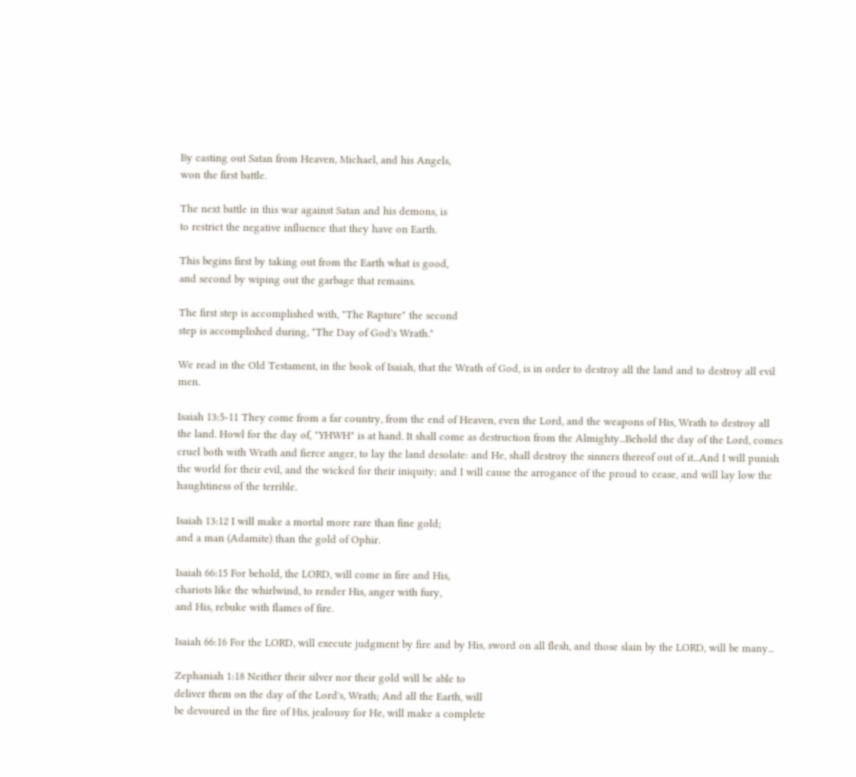By casting out Satan from Heaven, Michael, and his Angels,
won the first battle.

The next battle in this war against Satan and his demons, is
to restrict the negative influence that they have on Earth.

This begins first by taking out from the Earth what is good,
and second by wiping out the garbage that remains.

The first step is accomplished with, "The Rapture" the second
step is accomplished during, "The Day of God's Wrath."

We read in the Old Testament, in the book of Isaiah, that the Wrath of God, is in order to destroy all the land and to destroy all evil men.

Isaiah 13:5-11 They come from a far country, from the end of Heaven, even the Lord, and the weapons of His, Wrath to destroy all the land. Howl for the day of, "YHWH" is at hand. It shall come as destruction from the Almighty...Behold the day of the Lord, comes cruel both with Wrath and fierce anger, to lay the land desolate: and He, shall destroy the sinners thereof out of it...And I will punish the world for their evil, and the wicked for their iniquity; and I will cause the arrogance of the proud to cease, and will lay low the haughtiness of the terrible.

Isaiah 13:12 I will make a mortal more rare than fine gold;
and a man (Adamite) than the gold of Ophir.

Isaiah 66:15 For behold, the LORD, will come in fire and His,
chariots like the whirlwind, to render His, anger with fury,
and His, rebuke with flames of fire.

Isaiah 66:16 For the LORD, will execute judgment by fire and by His, sword on all flesh, and those slain by the LORD, will be many...

Zephaniah 1:18 Neither their silver nor their gold will be able to
deliver them on the day of the Lord's, Wrath; And all the Earth, will
be devoured in the fire of His, jealousy for He, will make a complete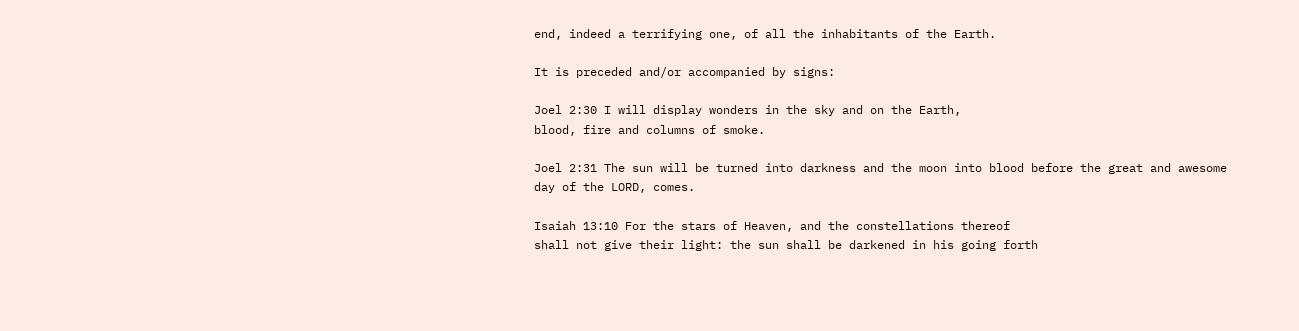end, indeed a terrifying one, of all the inhabitants of the Earth.

It is preceded and/or accompanied by signs:

Joel 2:30 I will display wonders in the sky and on the Earth,
blood, fire and columns of smoke.

Joel 2:31 The sun will be turned into darkness and the moon into blood before the great and awesome day of the LORD, comes.

Isaiah 13:10 For the stars of Heaven, and the constellations thereof
shall not give their light: the sun shall be darkened in his going forth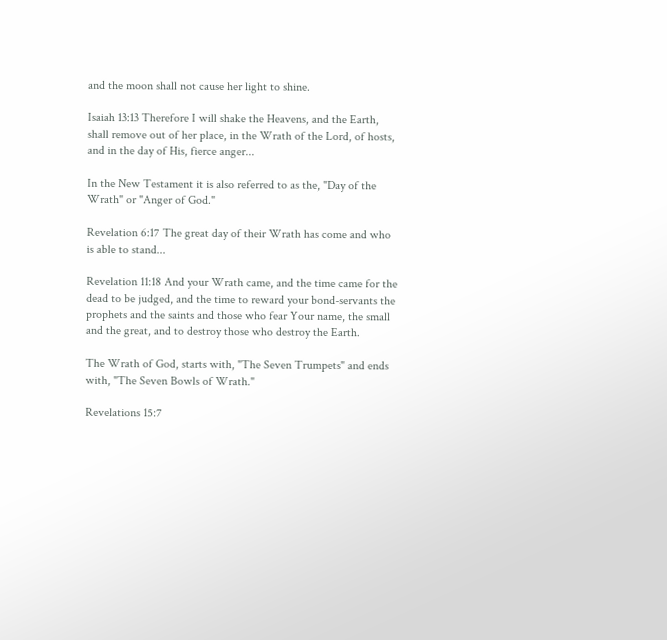and the moon shall not cause her light to shine.

Isaiah 13:13 Therefore I will shake the Heavens, and the Earth,
shall remove out of her place, in the Wrath of the Lord, of hosts,
and in the day of His, fierce anger...

In the New Testament it is also referred to as the, "Day of the
Wrath" or "Anger of God."

Revelation 6:17 The great day of their Wrath has come and who
is able to stand...

Revelation 11:18 And your Wrath came, and the time came for the
dead to be judged, and the time to reward your bond-servants the
prophets and the saints and those who fear Your name, the small
and the great, and to destroy those who destroy the Earth.

The Wrath of God, starts with, "The Seven Trumpets" and ends
with, "The Seven Bowls of Wrath."

Revelations 15:7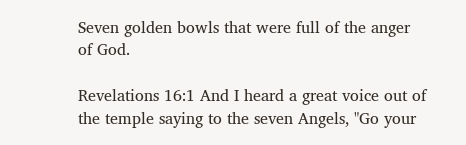Seven golden bowls that were full of the anger
of God.

Revelations 16:1 And I heard a great voice out of the temple saying to the seven Angels, "Go your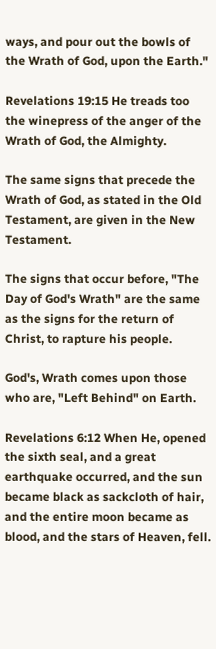ways, and pour out the bowls of the Wrath of God, upon the Earth."

Revelations 19:15 He treads too the winepress of the anger of the Wrath of God, the Almighty.

The same signs that precede the Wrath of God, as stated in the Old Testament, are given in the New Testament.

The signs that occur before, "The Day of God's Wrath" are the same as the signs for the return of Christ, to rapture his people.

God's, Wrath comes upon those who are, "Left Behind" on Earth.

Revelations 6:12 When He, opened the sixth seal, and a great earthquake occurred, and the sun became black as sackcloth of hair, and the entire moon became as blood, and the stars of Heaven, fell.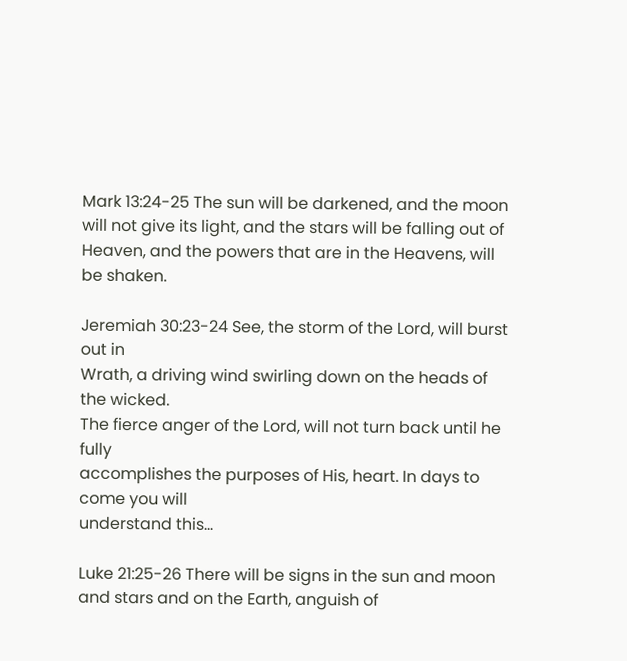Mark 13:24-25 The sun will be darkened, and the moon will not give its light, and the stars will be falling out of Heaven, and the powers that are in the Heavens, will be shaken.

Jeremiah 30:23-24 See, the storm of the Lord, will burst out in
Wrath, a driving wind swirling down on the heads of the wicked.
The fierce anger of the Lord, will not turn back until he fully
accomplishes the purposes of His, heart. In days to come you will
understand this...

Luke 21:25-26 There will be signs in the sun and moon and stars and on the Earth, anguish of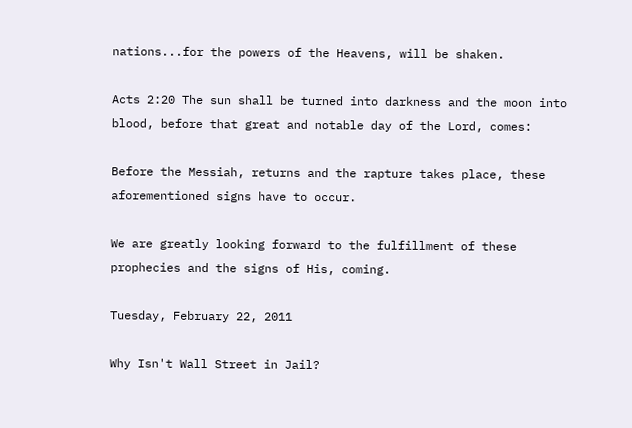nations...for the powers of the Heavens, will be shaken.

Acts 2:20 The sun shall be turned into darkness and the moon into blood, before that great and notable day of the Lord, comes:

Before the Messiah, returns and the rapture takes place, these aforementioned signs have to occur.

We are greatly looking forward to the fulfillment of these prophecies and the signs of His, coming.

Tuesday, February 22, 2011

Why Isn't Wall Street in Jail?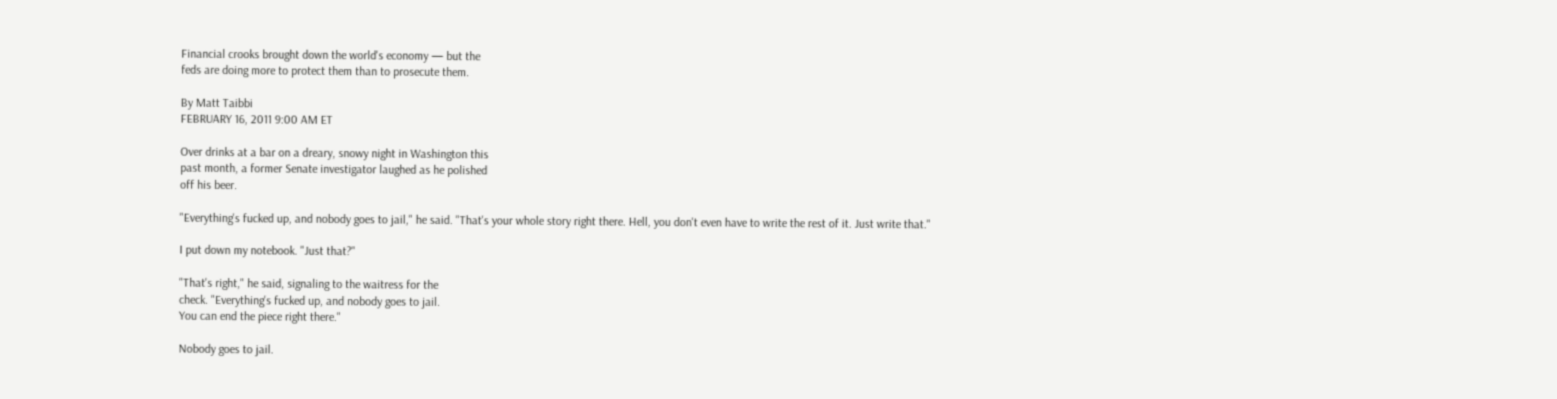Financial crooks brought down the world's economy — but the
feds are doing more to protect them than to prosecute them.

By Matt Taibbi
FEBRUARY 16, 2011 9:00 AM ET

Over drinks at a bar on a dreary, snowy night in Washington this
past month, a former Senate investigator laughed as he polished
off his beer.

"Everything's fucked up, and nobody goes to jail," he said. "That's your whole story right there. Hell, you don't even have to write the rest of it. Just write that."

I put down my notebook. "Just that?"

"That's right," he said, signaling to the waitress for the
check. "Everything's fucked up, and nobody goes to jail.
You can end the piece right there."

Nobody goes to jail.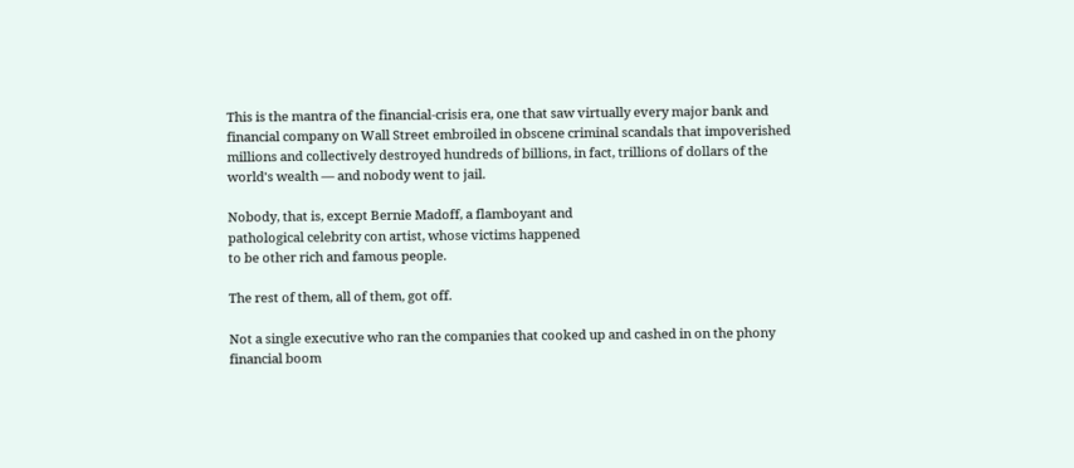This is the mantra of the financial-crisis era, one that saw virtually every major bank and financial company on Wall Street embroiled in obscene criminal scandals that impoverished millions and collectively destroyed hundreds of billions, in fact, trillions of dollars of the world's wealth — and nobody went to jail.

Nobody, that is, except Bernie Madoff, a flamboyant and
pathological celebrity con artist, whose victims happened
to be other rich and famous people.

The rest of them, all of them, got off.

Not a single executive who ran the companies that cooked up and cashed in on the phony financial boom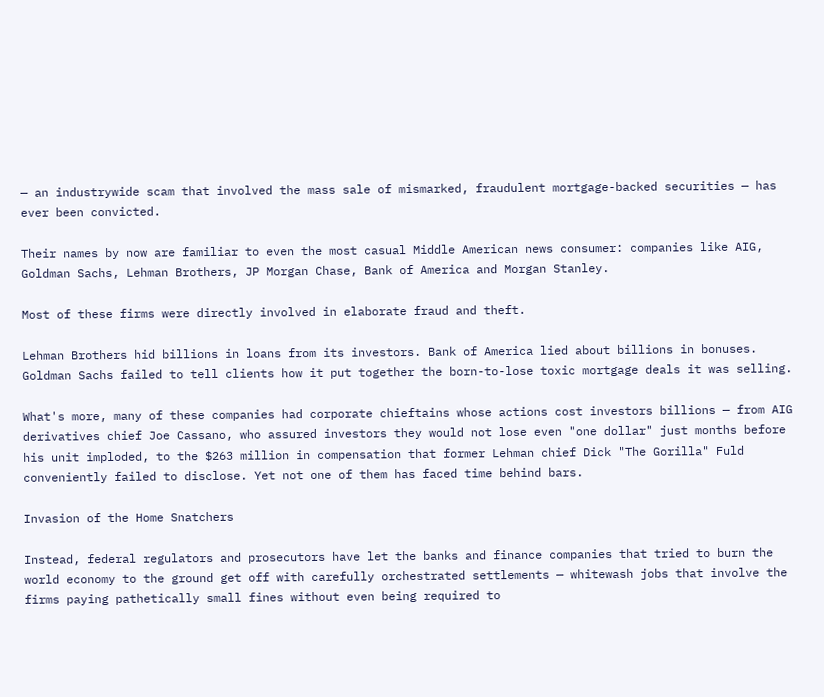— an industrywide scam that involved the mass sale of mismarked, fraudulent mortgage-backed securities — has ever been convicted.

Their names by now are familiar to even the most casual Middle American news consumer: companies like AIG, Goldman Sachs, Lehman Brothers, JP Morgan Chase, Bank of America and Morgan Stanley.

Most of these firms were directly involved in elaborate fraud and theft.

Lehman Brothers hid billions in loans from its investors. Bank of America lied about billions in bonuses. Goldman Sachs failed to tell clients how it put together the born-to-lose toxic mortgage deals it was selling.

What's more, many of these companies had corporate chieftains whose actions cost investors billions — from AIG derivatives chief Joe Cassano, who assured investors they would not lose even "one dollar" just months before his unit imploded, to the $263 million in compensation that former Lehman chief Dick "The Gorilla" Fuld conveniently failed to disclose. Yet not one of them has faced time behind bars.

Invasion of the Home Snatchers

Instead, federal regulators and prosecutors have let the banks and finance companies that tried to burn the world economy to the ground get off with carefully orchestrated settlements — whitewash jobs that involve the firms paying pathetically small fines without even being required to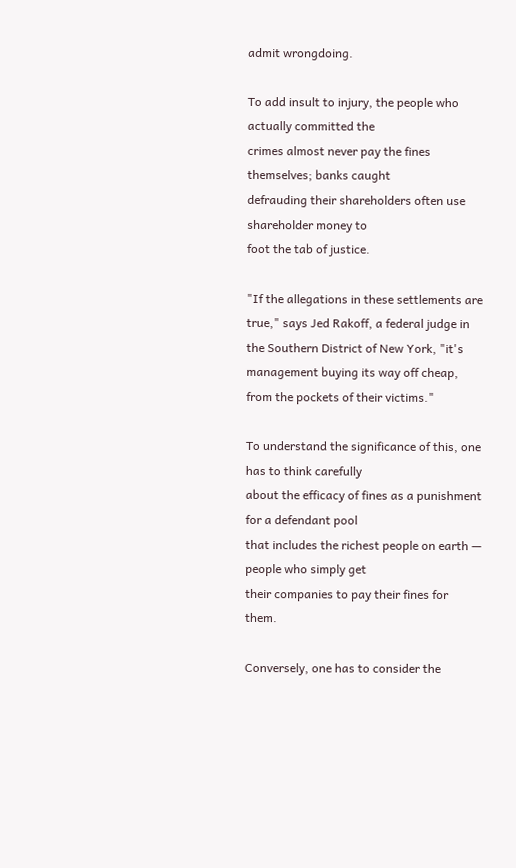admit wrongdoing.

To add insult to injury, the people who actually committed the
crimes almost never pay the fines themselves; banks caught
defrauding their shareholders often use shareholder money to
foot the tab of justice.

"If the allegations in these settlements are true," says Jed Rakoff, a federal judge in the Southern District of New York, "it's management buying its way off cheap, from the pockets of their victims."

To understand the significance of this, one has to think carefully
about the efficacy of fines as a punishment for a defendant pool
that includes the richest people on earth — people who simply get
their companies to pay their fines for them.

Conversely, one has to consider the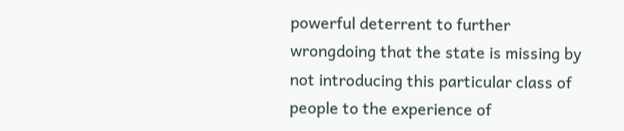powerful deterrent to further wrongdoing that the state is missing by not introducing this particular class of people to the experience of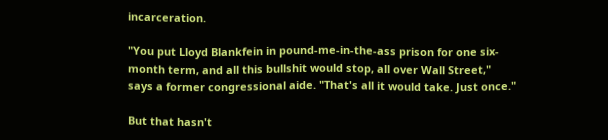incarceration.

"You put Lloyd Blankfein in pound-me-in-the-ass prison for one six-
month term, and all this bullshit would stop, all over Wall Street,"
says a former congressional aide. "That's all it would take. Just once."

But that hasn't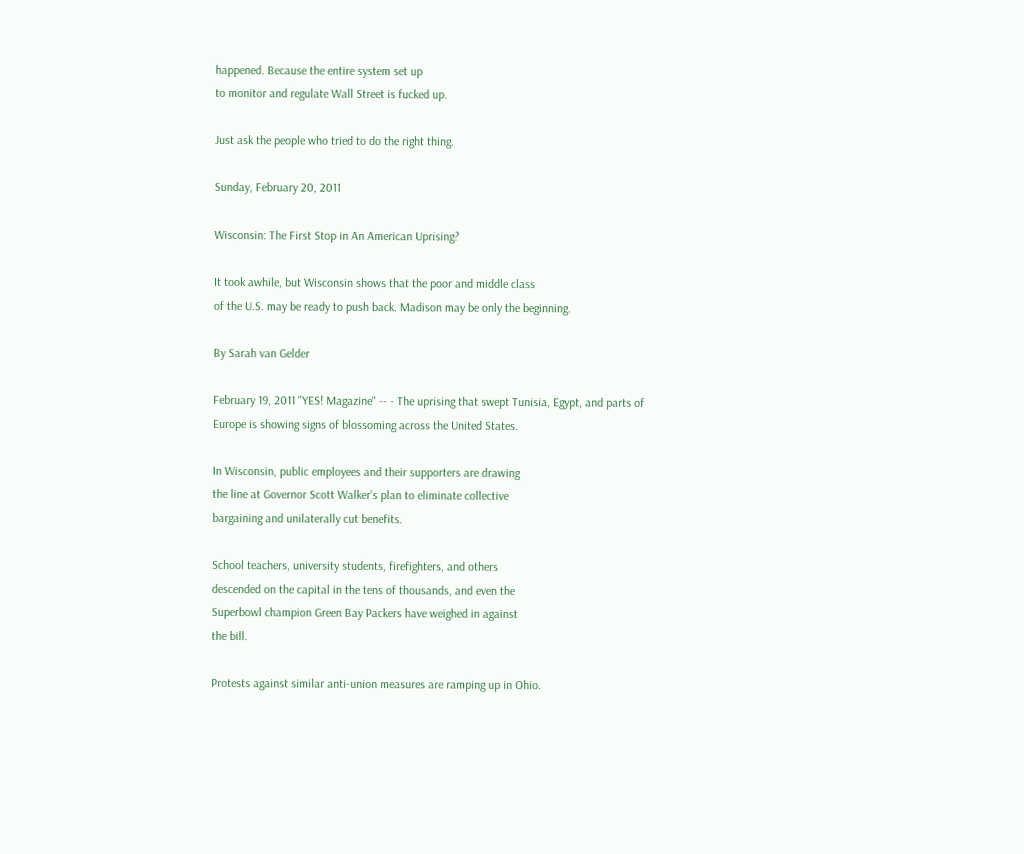happened. Because the entire system set up
to monitor and regulate Wall Street is fucked up.

Just ask the people who tried to do the right thing.

Sunday, February 20, 2011

Wisconsin: The First Stop in An American Uprising?

It took awhile, but Wisconsin shows that the poor and middle class
of the U.S. may be ready to push back. Madison may be only the beginning.

By Sarah van Gelder

February 19, 2011 "YES! Magazine" -- - The uprising that swept Tunisia, Egypt, and parts of Europe is showing signs of blossoming across the United States.

In Wisconsin, public employees and their supporters are drawing
the line at Governor Scott Walker’s plan to eliminate collective
bargaining and unilaterally cut benefits.

School teachers, university students, firefighters, and others
descended on the capital in the tens of thousands, and even the
Superbowl champion Green Bay Packers have weighed in against
the bill.

Protests against similar anti-union measures are ramping up in Ohio.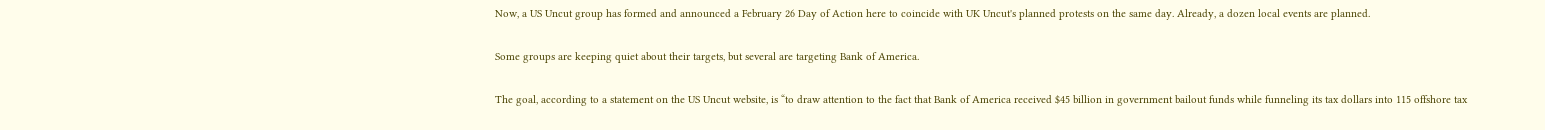Now, a US Uncut group has formed and announced a February 26 Day of Action here to coincide with UK Uncut's planned protests on the same day. Already, a dozen local events are planned.

Some groups are keeping quiet about their targets, but several are targeting Bank of America.

The goal, according to a statement on the US Uncut website, is “to draw attention to the fact that Bank of America received $45 billion in government bailout funds while funneling its tax dollars into 115 offshore tax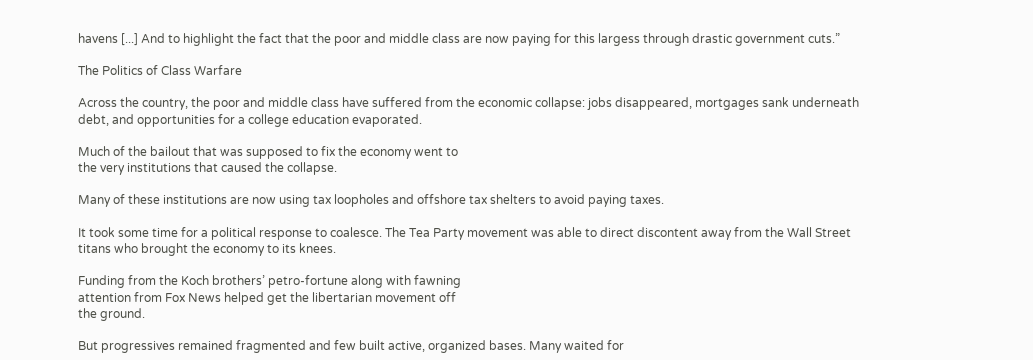havens [...] And to highlight the fact that the poor and middle class are now paying for this largess through drastic government cuts.”

The Politics of Class Warfare

Across the country, the poor and middle class have suffered from the economic collapse: jobs disappeared, mortgages sank underneath debt, and opportunities for a college education evaporated.

Much of the bailout that was supposed to fix the economy went to
the very institutions that caused the collapse.

Many of these institutions are now using tax loopholes and offshore tax shelters to avoid paying taxes.

It took some time for a political response to coalesce. The Tea Party movement was able to direct discontent away from the Wall Street titans who brought the economy to its knees.

Funding from the Koch brothers’ petro-fortune along with fawning
attention from Fox News helped get the libertarian movement off
the ground.

But progressives remained fragmented and few built active, organized bases. Many waited for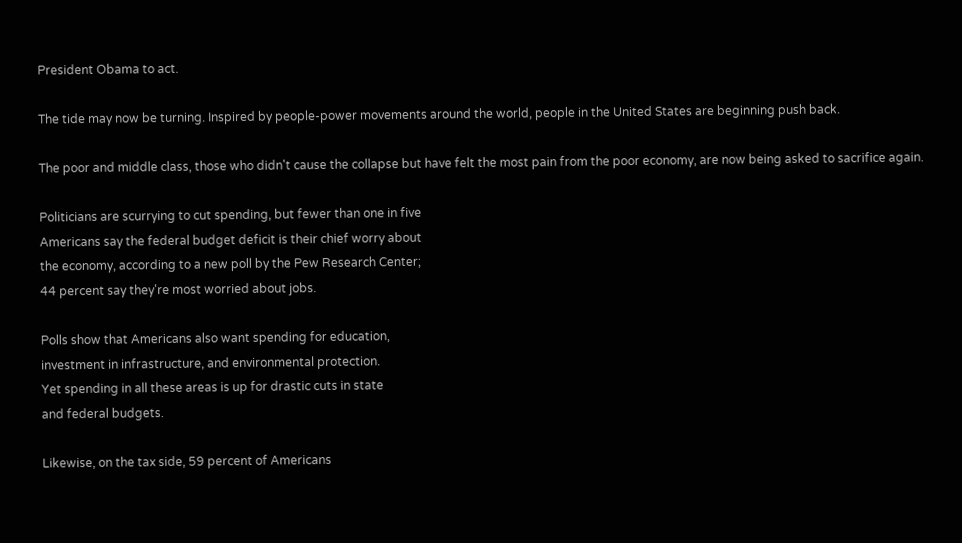President Obama to act.

The tide may now be turning. Inspired by people-power movements around the world, people in the United States are beginning push back.

The poor and middle class, those who didn't cause the collapse but have felt the most pain from the poor economy, are now being asked to sacrifice again.

Politicians are scurrying to cut spending, but fewer than one in five
Americans say the federal budget deficit is their chief worry about
the economy, according to a new poll by the Pew Research Center;
44 percent say they're most worried about jobs.

Polls show that Americans also want spending for education,
investment in infrastructure, and environmental protection.
Yet spending in all these areas is up for drastic cuts in state
and federal budgets.

Likewise, on the tax side, 59 percent of Americans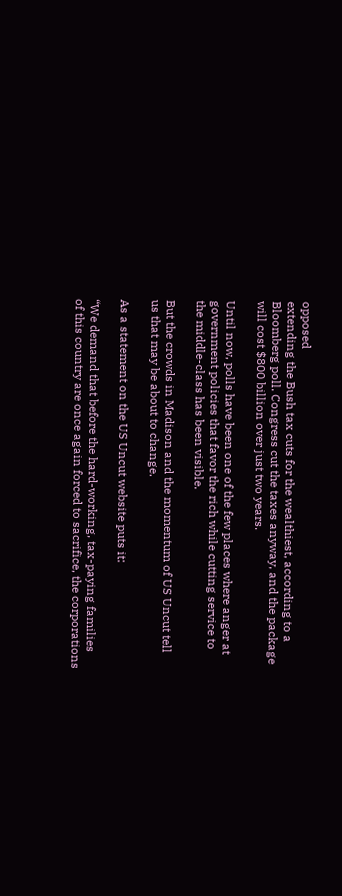opposed
extending the Bush tax cuts for the wealthiest, according to a
Bloomberg poll. Congress cut the taxes anyway, and the package
will cost $800 billion over just two years.

Until now, polls have been one of the few places where anger at
government policies that favor the rich while cutting service to
the middle-class has been visible.

But the crowds in Madison and the momentum of US Uncut tell
us that may be about to change.

As a statement on the US Uncut website puts it:

“We demand that before the hard-working, tax-paying families
of this country are once again forced to sacrifice, the corporations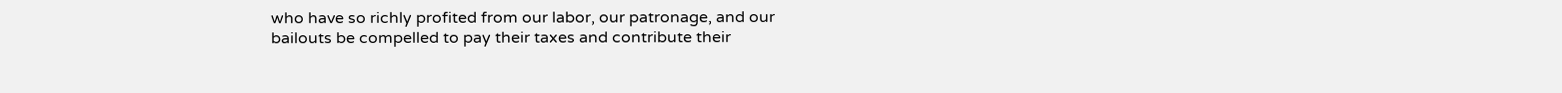who have so richly profited from our labor, our patronage, and our
bailouts be compelled to pay their taxes and contribute their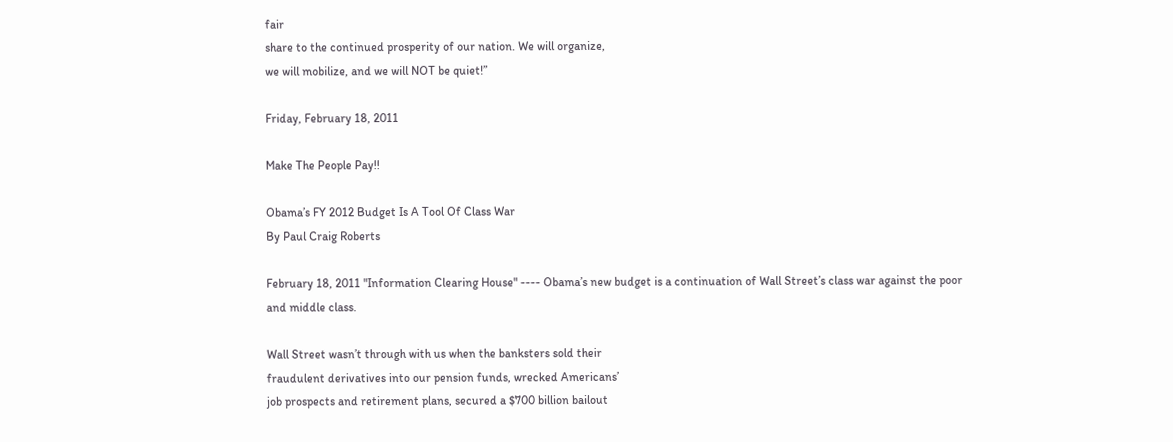fair
share to the continued prosperity of our nation. We will organize,
we will mobilize, and we will NOT be quiet!”

Friday, February 18, 2011

Make The People Pay!!

Obama’s FY 2012 Budget Is A Tool Of Class War
By Paul Craig Roberts

February 18, 2011 "Information Clearing House" ---- Obama’s new budget is a continuation of Wall Street’s class war against the poor and middle class.

Wall Street wasn’t through with us when the banksters sold their
fraudulent derivatives into our pension funds, wrecked Americans’
job prospects and retirement plans, secured a $700 billion bailout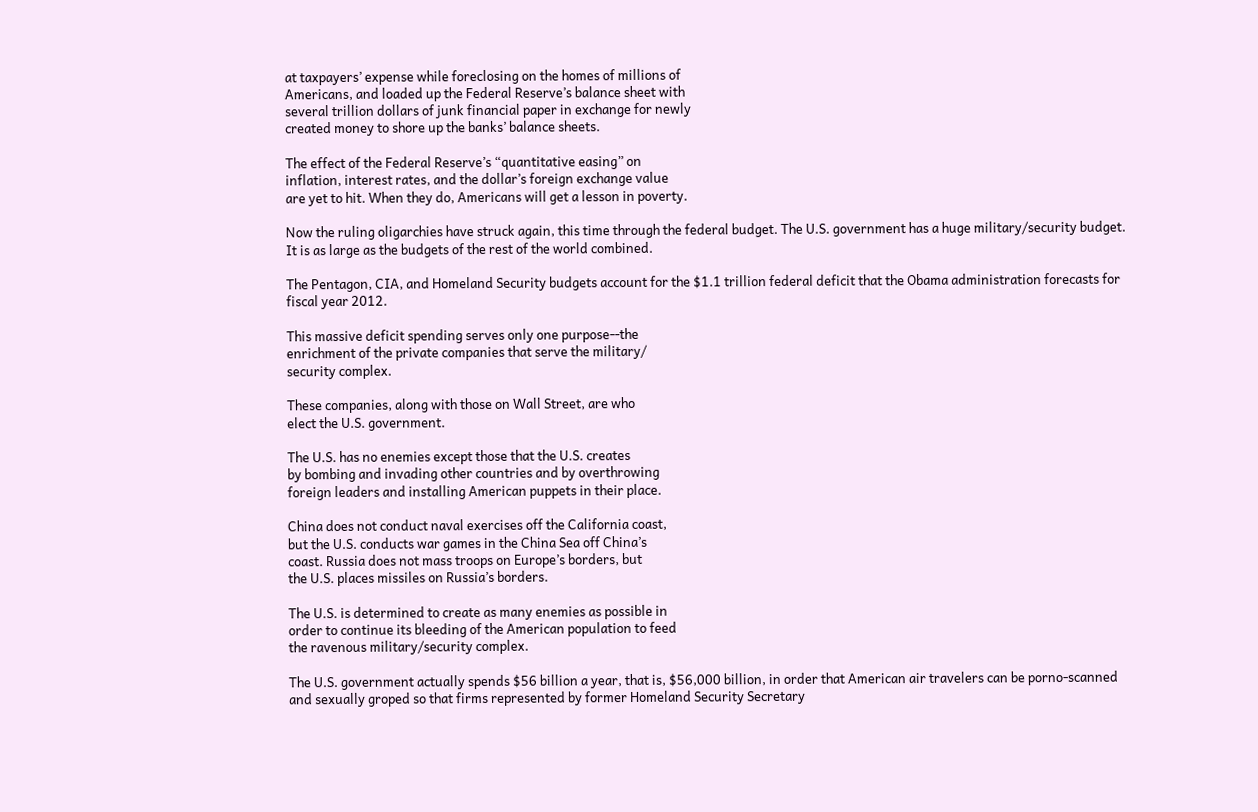at taxpayers’ expense while foreclosing on the homes of millions of
Americans, and loaded up the Federal Reserve’s balance sheet with
several trillion dollars of junk financial paper in exchange for newly
created money to shore up the banks’ balance sheets.

The effect of the Federal Reserve’s “quantitative easing” on
inflation, interest rates, and the dollar’s foreign exchange value
are yet to hit. When they do, Americans will get a lesson in poverty.

Now the ruling oligarchies have struck again, this time through the federal budget. The U.S. government has a huge military/security budget. It is as large as the budgets of the rest of the world combined.

The Pentagon, CIA, and Homeland Security budgets account for the $1.1 trillion federal deficit that the Obama administration forecasts for fiscal year 2012.

This massive deficit spending serves only one purpose--the
enrichment of the private companies that serve the military/
security complex.

These companies, along with those on Wall Street, are who
elect the U.S. government.

The U.S. has no enemies except those that the U.S. creates
by bombing and invading other countries and by overthrowing
foreign leaders and installing American puppets in their place.

China does not conduct naval exercises off the California coast,
but the U.S. conducts war games in the China Sea off China’s
coast. Russia does not mass troops on Europe’s borders, but
the U.S. places missiles on Russia’s borders.

The U.S. is determined to create as many enemies as possible in
order to continue its bleeding of the American population to feed
the ravenous military/security complex.

The U.S. government actually spends $56 billion a year, that is, $56,000 billion, in order that American air travelers can be porno-scanned and sexually groped so that firms represented by former Homeland Security Secretary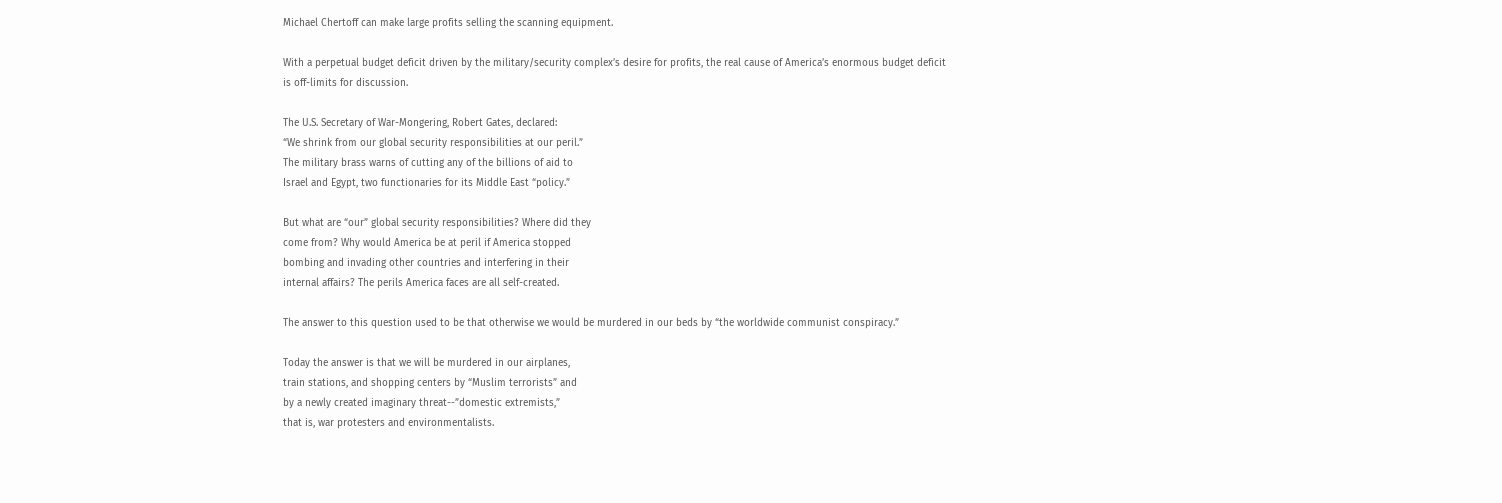Michael Chertoff can make large profits selling the scanning equipment.

With a perpetual budget deficit driven by the military/security complex’s desire for profits, the real cause of America’s enormous budget deficit is off-limits for discussion.

The U.S. Secretary of War-Mongering, Robert Gates, declared:
“We shrink from our global security responsibilities at our peril.”
The military brass warns of cutting any of the billions of aid to
Israel and Egypt, two functionaries for its Middle East “policy.”

But what are “our” global security responsibilities? Where did they
come from? Why would America be at peril if America stopped
bombing and invading other countries and interfering in their
internal affairs? The perils America faces are all self-created.

The answer to this question used to be that otherwise we would be murdered in our beds by “the worldwide communist conspiracy.”

Today the answer is that we will be murdered in our airplanes,
train stations, and shopping centers by “Muslim terrorists” and
by a newly created imaginary threat--”domestic extremists,”
that is, war protesters and environmentalists.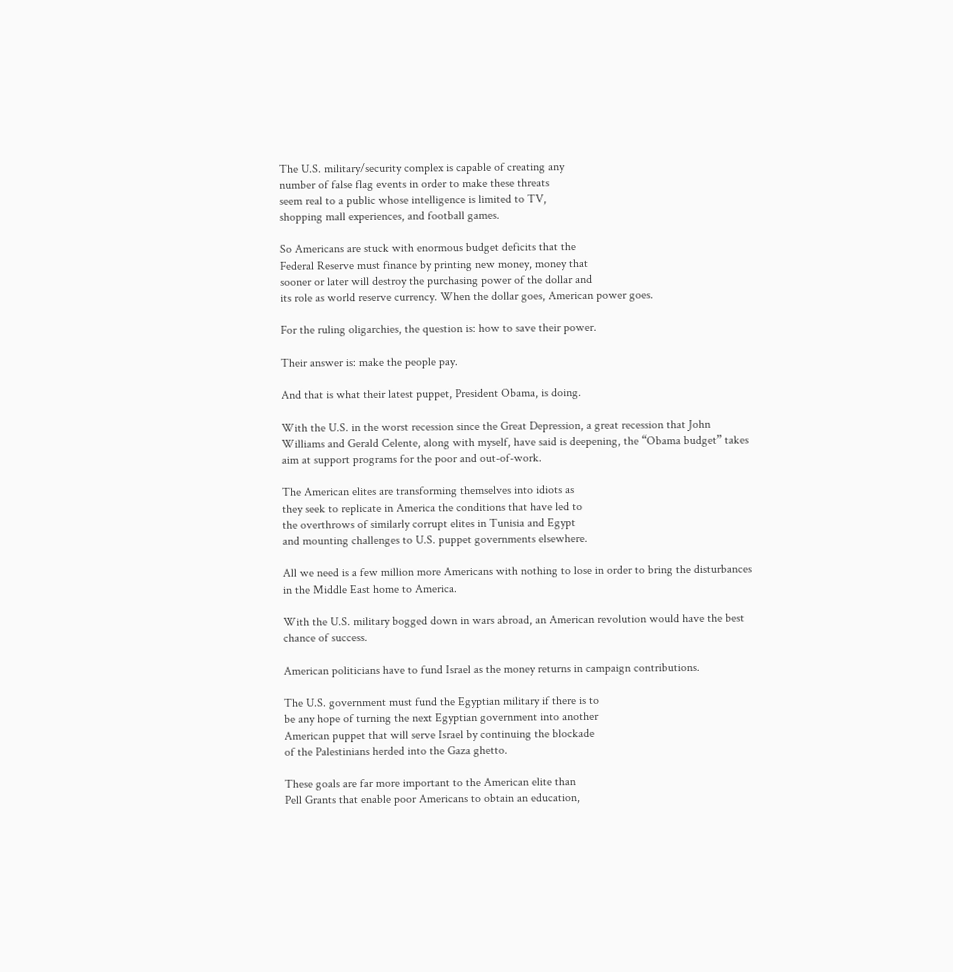The U.S. military/security complex is capable of creating any
number of false flag events in order to make these threats
seem real to a public whose intelligence is limited to TV,
shopping mall experiences, and football games.

So Americans are stuck with enormous budget deficits that the
Federal Reserve must finance by printing new money, money that
sooner or later will destroy the purchasing power of the dollar and
its role as world reserve currency. When the dollar goes, American power goes.

For the ruling oligarchies, the question is: how to save their power.

Their answer is: make the people pay.

And that is what their latest puppet, President Obama, is doing.

With the U.S. in the worst recession since the Great Depression, a great recession that John Williams and Gerald Celente, along with myself, have said is deepening, the “Obama budget” takes aim at support programs for the poor and out-of-work.

The American elites are transforming themselves into idiots as
they seek to replicate in America the conditions that have led to
the overthrows of similarly corrupt elites in Tunisia and Egypt
and mounting challenges to U.S. puppet governments elsewhere.

All we need is a few million more Americans with nothing to lose in order to bring the disturbances in the Middle East home to America.

With the U.S. military bogged down in wars abroad, an American revolution would have the best chance of success.

American politicians have to fund Israel as the money returns in campaign contributions.

The U.S. government must fund the Egyptian military if there is to
be any hope of turning the next Egyptian government into another
American puppet that will serve Israel by continuing the blockade
of the Palestinians herded into the Gaza ghetto.

These goals are far more important to the American elite than
Pell Grants that enable poor Americans to obtain an education,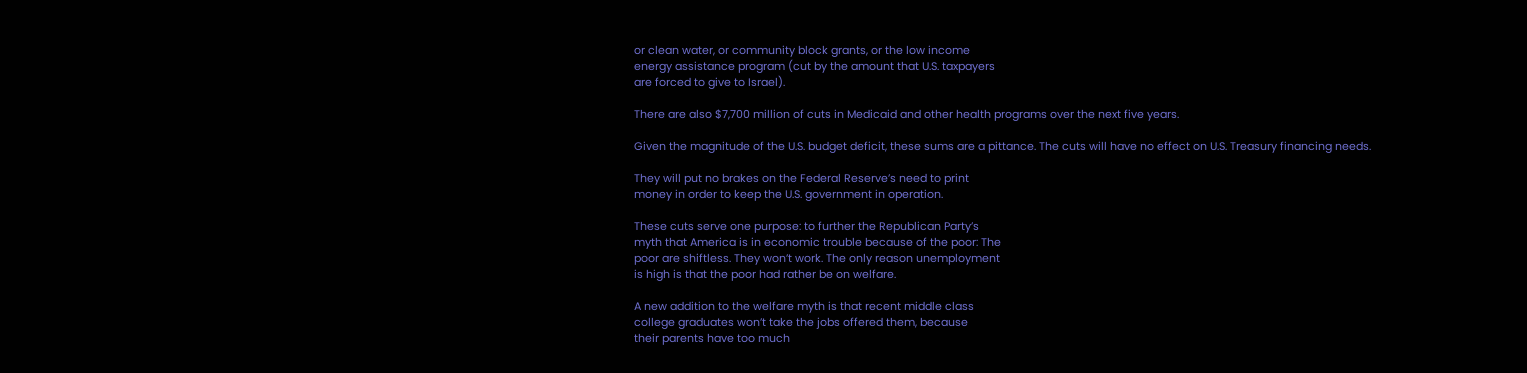or clean water, or community block grants, or the low income
energy assistance program (cut by the amount that U.S. taxpayers
are forced to give to Israel).

There are also $7,700 million of cuts in Medicaid and other health programs over the next five years.

Given the magnitude of the U.S. budget deficit, these sums are a pittance. The cuts will have no effect on U.S. Treasury financing needs.

They will put no brakes on the Federal Reserve’s need to print
money in order to keep the U.S. government in operation.

These cuts serve one purpose: to further the Republican Party’s
myth that America is in economic trouble because of the poor: The
poor are shiftless. They won’t work. The only reason unemployment
is high is that the poor had rather be on welfare.

A new addition to the welfare myth is that recent middle class
college graduates won’t take the jobs offered them, because
their parents have too much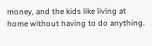money, and the kids like living at
home without having to do anything.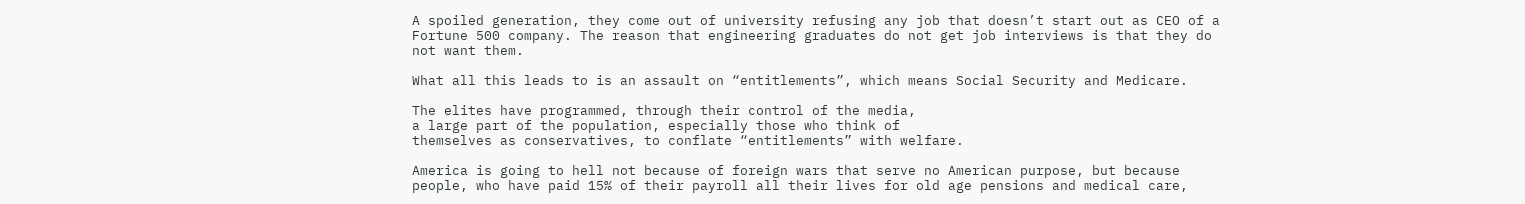A spoiled generation, they come out of university refusing any job that doesn’t start out as CEO of a Fortune 500 company. The reason that engineering graduates do not get job interviews is that they do not want them.

What all this leads to is an assault on “entitlements”, which means Social Security and Medicare.

The elites have programmed, through their control of the media,
a large part of the population, especially those who think of
themselves as conservatives, to conflate “entitlements” with welfare.

America is going to hell not because of foreign wars that serve no American purpose, but because people, who have paid 15% of their payroll all their lives for old age pensions and medical care,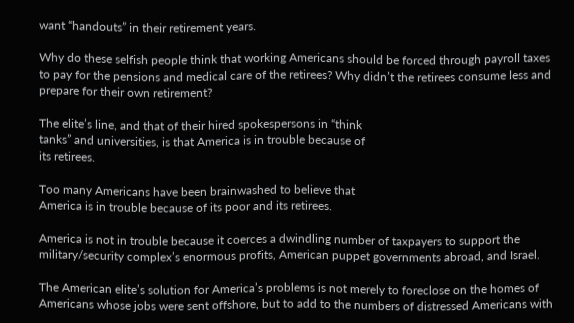want “handouts” in their retirement years.

Why do these selfish people think that working Americans should be forced through payroll taxes to pay for the pensions and medical care of the retirees? Why didn’t the retirees consume less and prepare for their own retirement?

The elite’s line, and that of their hired spokespersons in “think
tanks” and universities, is that America is in trouble because of
its retirees.

Too many Americans have been brainwashed to believe that
America is in trouble because of its poor and its retirees.

America is not in trouble because it coerces a dwindling number of taxpayers to support the military/security complex’s enormous profits, American puppet governments abroad, and Israel.

The American elite’s solution for America’s problems is not merely to foreclose on the homes of Americans whose jobs were sent offshore, but to add to the numbers of distressed Americans with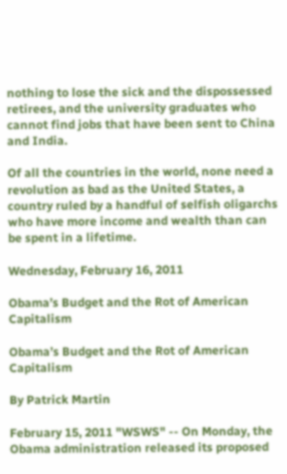nothing to lose the sick and the dispossessed retirees, and the university graduates who cannot find jobs that have been sent to China and India.

Of all the countries in the world, none need a revolution as bad as the United States, a country ruled by a handful of selfish oligarchs who have more income and wealth than can be spent in a lifetime.

Wednesday, February 16, 2011

Obama’s Budget and the Rot of American Capitalism

Obama’s Budget and the Rot of American Capitalism

By Patrick Martin

February 15, 2011 "WSWS" -- On Monday, the Obama administration released its proposed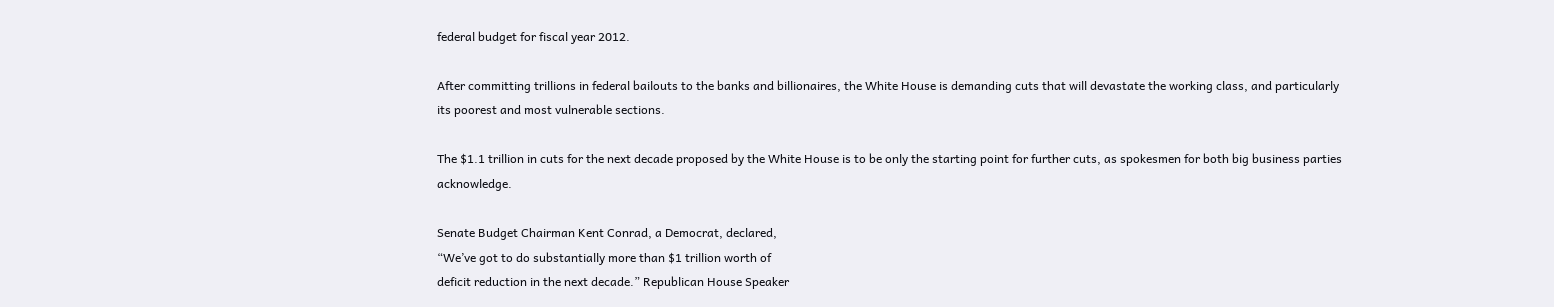federal budget for fiscal year 2012.

After committing trillions in federal bailouts to the banks and billionaires, the White House is demanding cuts that will devastate the working class, and particularly its poorest and most vulnerable sections.

The $1.1 trillion in cuts for the next decade proposed by the White House is to be only the starting point for further cuts, as spokesmen for both big business parties acknowledge.

Senate Budget Chairman Kent Conrad, a Democrat, declared,
“We’ve got to do substantially more than $1 trillion worth of
deficit reduction in the next decade.” Republican House Speaker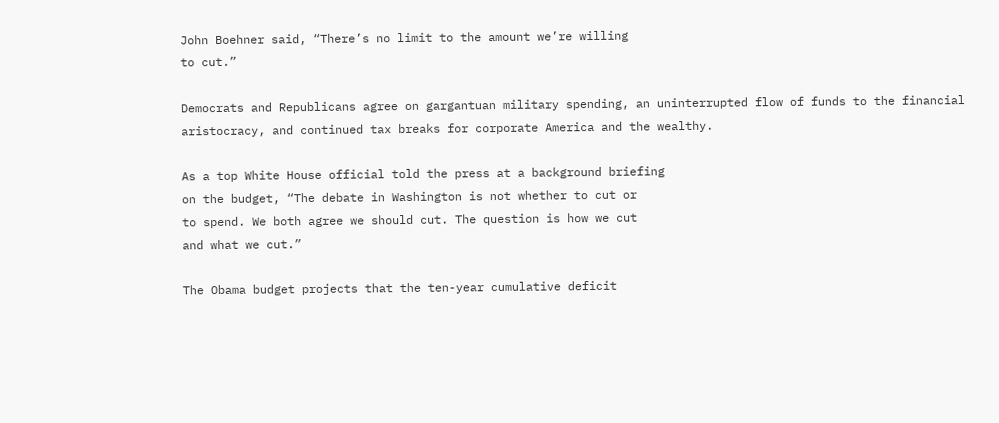John Boehner said, “There’s no limit to the amount we’re willing
to cut.”

Democrats and Republicans agree on gargantuan military spending, an uninterrupted flow of funds to the financial aristocracy, and continued tax breaks for corporate America and the wealthy.

As a top White House official told the press at a background briefing
on the budget, “The debate in Washington is not whether to cut or
to spend. We both agree we should cut. The question is how we cut
and what we cut.”

The Obama budget projects that the ten-year cumulative deficit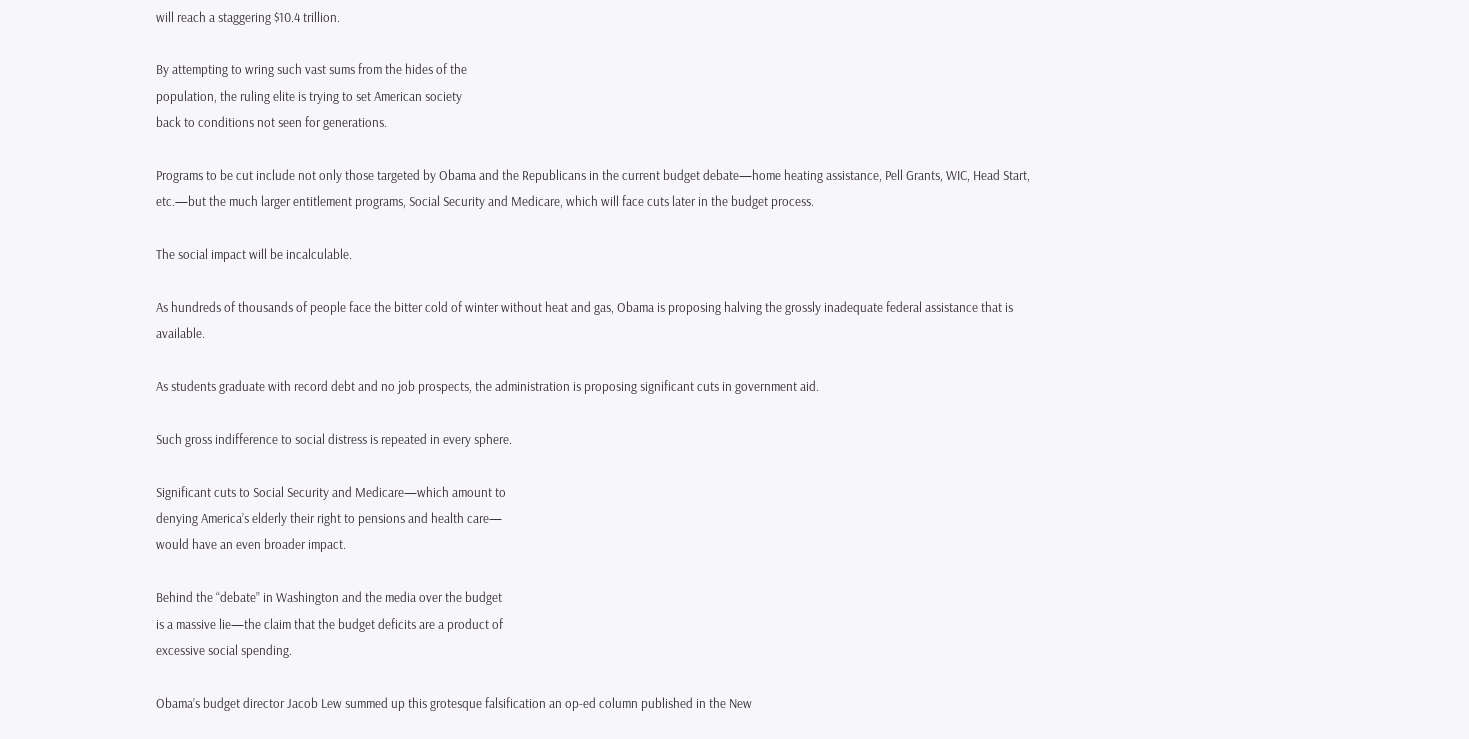will reach a staggering $10.4 trillion.

By attempting to wring such vast sums from the hides of the
population, the ruling elite is trying to set American society
back to conditions not seen for generations.

Programs to be cut include not only those targeted by Obama and the Republicans in the current budget debate—home heating assistance, Pell Grants, WIC, Head Start, etc.—but the much larger entitlement programs, Social Security and Medicare, which will face cuts later in the budget process.

The social impact will be incalculable.

As hundreds of thousands of people face the bitter cold of winter without heat and gas, Obama is proposing halving the grossly inadequate federal assistance that is available.

As students graduate with record debt and no job prospects, the administration is proposing significant cuts in government aid.

Such gross indifference to social distress is repeated in every sphere.

Significant cuts to Social Security and Medicare—which amount to
denying America’s elderly their right to pensions and health care—
would have an even broader impact.

Behind the “debate” in Washington and the media over the budget
is a massive lie—the claim that the budget deficits are a product of
excessive social spending.

Obama’s budget director Jacob Lew summed up this grotesque falsification an op-ed column published in the New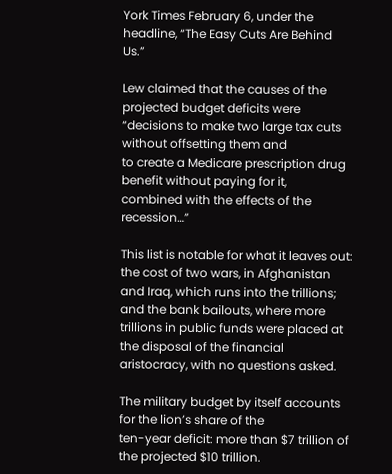York Times February 6, under the headline, “The Easy Cuts Are Behind Us.”

Lew claimed that the causes of the projected budget deficits were
“decisions to make two large tax cuts without offsetting them and
to create a Medicare prescription drug benefit without paying for it,
combined with the effects of the recession…”

This list is notable for what it leaves out: the cost of two wars, in Afghanistan and Iraq, which runs into the trillions; and the bank bailouts, where more trillions in public funds were placed at the disposal of the financial aristocracy, with no questions asked.

The military budget by itself accounts for the lion’s share of the
ten-year deficit: more than $7 trillion of the projected $10 trillion.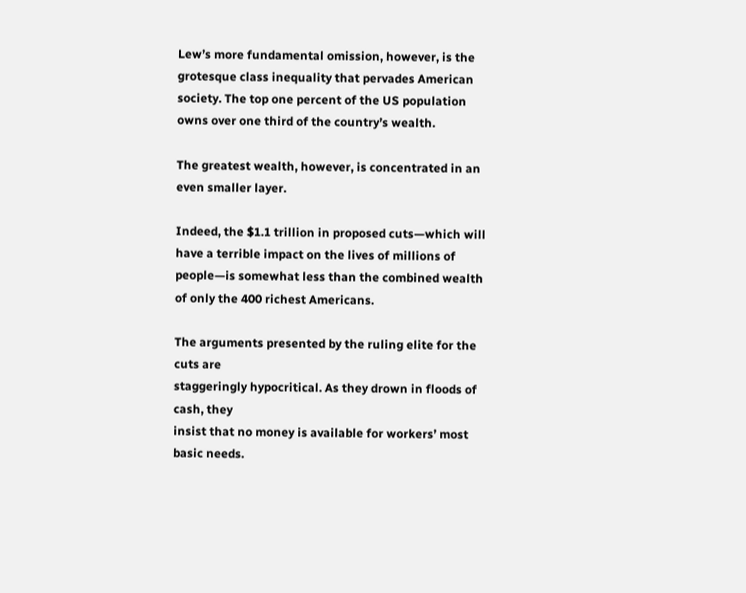Lew’s more fundamental omission, however, is the grotesque class inequality that pervades American society. The top one percent of the US population owns over one third of the country’s wealth.

The greatest wealth, however, is concentrated in an even smaller layer.

Indeed, the $1.1 trillion in proposed cuts—which will have a terrible impact on the lives of millions of people—is somewhat less than the combined wealth of only the 400 richest Americans.

The arguments presented by the ruling elite for the cuts are
staggeringly hypocritical. As they drown in floods of cash, they
insist that no money is available for workers’ most basic needs.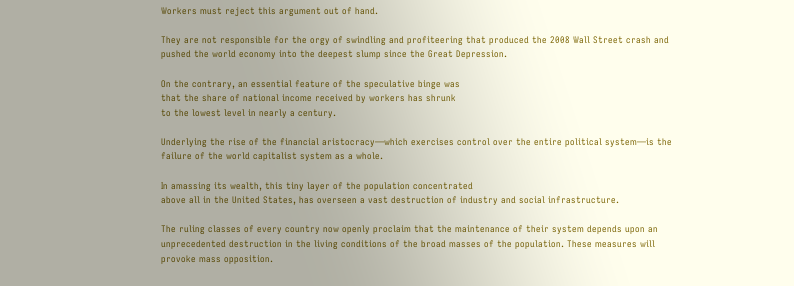Workers must reject this argument out of hand.

They are not responsible for the orgy of swindling and profiteering that produced the 2008 Wall Street crash and pushed the world economy into the deepest slump since the Great Depression.

On the contrary, an essential feature of the speculative binge was
that the share of national income received by workers has shrunk
to the lowest level in nearly a century.

Underlying the rise of the financial aristocracy—which exercises control over the entire political system—is the failure of the world capitalist system as a whole.

In amassing its wealth, this tiny layer of the population concentrated
above all in the United States, has overseen a vast destruction of industry and social infrastructure.

The ruling classes of every country now openly proclaim that the maintenance of their system depends upon an unprecedented destruction in the living conditions of the broad masses of the population. These measures will provoke mass opposition.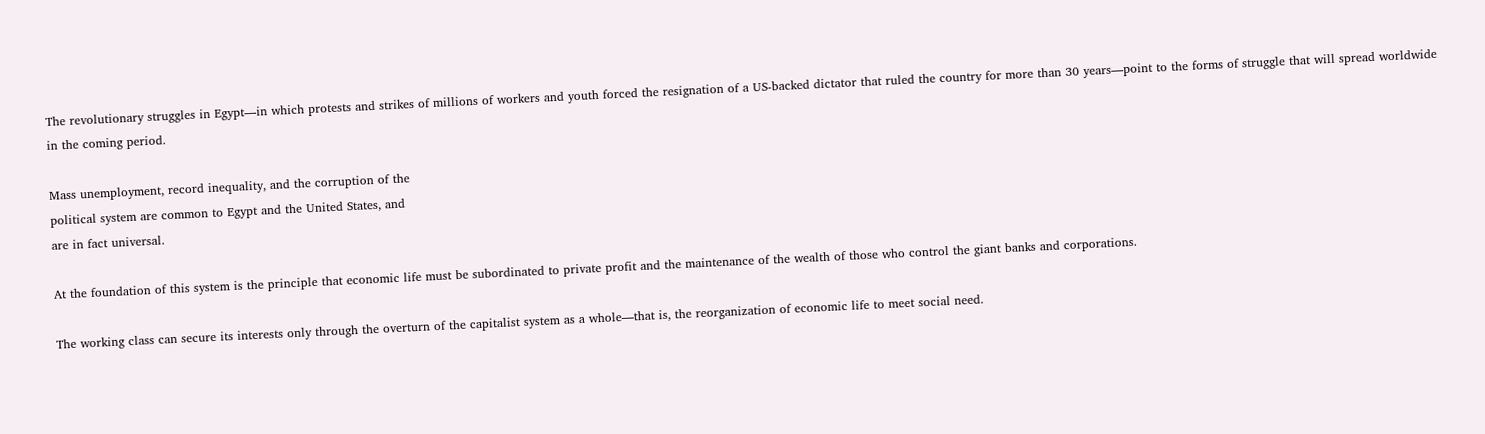The revolutionary struggles in Egypt—in which protests and strikes of millions of workers and youth forced the resignation of a US-backed dictator that ruled the country for more than 30 years—point to the forms of struggle that will spread worldwide in the coming period.

Mass unemployment, record inequality, and the corruption of the
political system are common to Egypt and the United States, and
are in fact universal.

At the foundation of this system is the principle that economic life must be subordinated to private profit and the maintenance of the wealth of those who control the giant banks and corporations.

The working class can secure its interests only through the overturn of the capitalist system as a whole—that is, the reorganization of economic life to meet social need.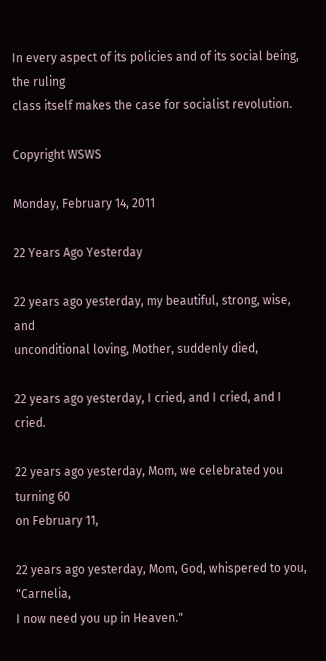In every aspect of its policies and of its social being, the ruling
class itself makes the case for socialist revolution.

Copyright WSWS

Monday, February 14, 2011

22 Years Ago Yesterday

22 years ago yesterday, my beautiful, strong, wise, and
unconditional loving, Mother, suddenly died,

22 years ago yesterday, I cried, and I cried, and I cried.

22 years ago yesterday, Mom, we celebrated you turning 60
on February 11,

22 years ago yesterday, Mom, God, whispered to you, "Carnelia,
I now need you up in Heaven."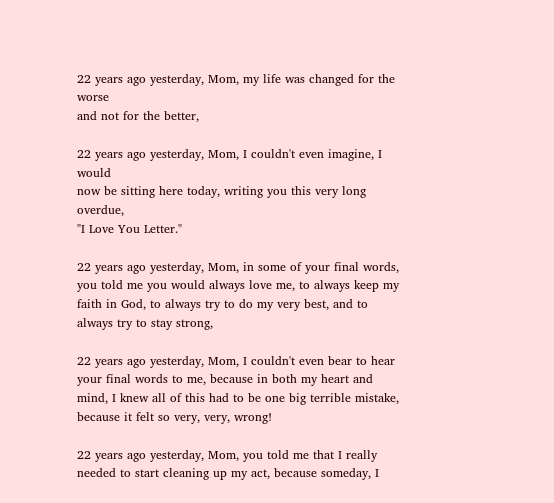22 years ago yesterday, Mom, my life was changed for the worse
and not for the better,

22 years ago yesterday, Mom, I couldn't even imagine, I would
now be sitting here today, writing you this very long overdue,
"I Love You Letter."

22 years ago yesterday, Mom, in some of your final words, you told me you would always love me, to always keep my faith in God, to always try to do my very best, and to always try to stay strong,

22 years ago yesterday, Mom, I couldn't even bear to hear your final words to me, because in both my heart and mind, I knew all of this had to be one big terrible mistake, because it felt so very, very, wrong!

22 years ago yesterday, Mom, you told me that I really needed to start cleaning up my act, because someday, I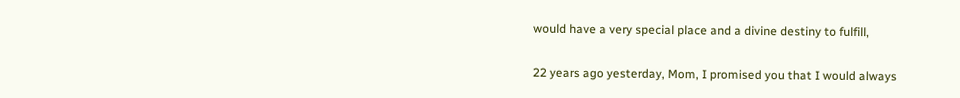would have a very special place and a divine destiny to fulfill,

22 years ago yesterday, Mom, I promised you that I would always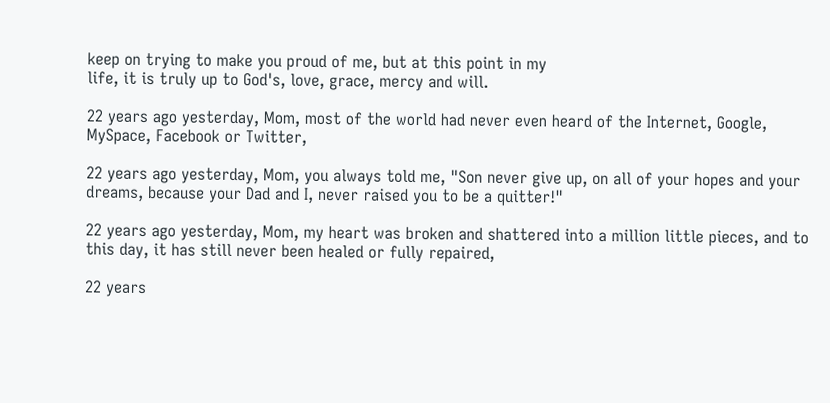keep on trying to make you proud of me, but at this point in my
life, it is truly up to God's, love, grace, mercy and will.

22 years ago yesterday, Mom, most of the world had never even heard of the Internet, Google, MySpace, Facebook or Twitter,

22 years ago yesterday, Mom, you always told me, "Son never give up, on all of your hopes and your dreams, because your Dad and I, never raised you to be a quitter!"

22 years ago yesterday, Mom, my heart was broken and shattered into a million little pieces, and to this day, it has still never been healed or fully repaired,

22 years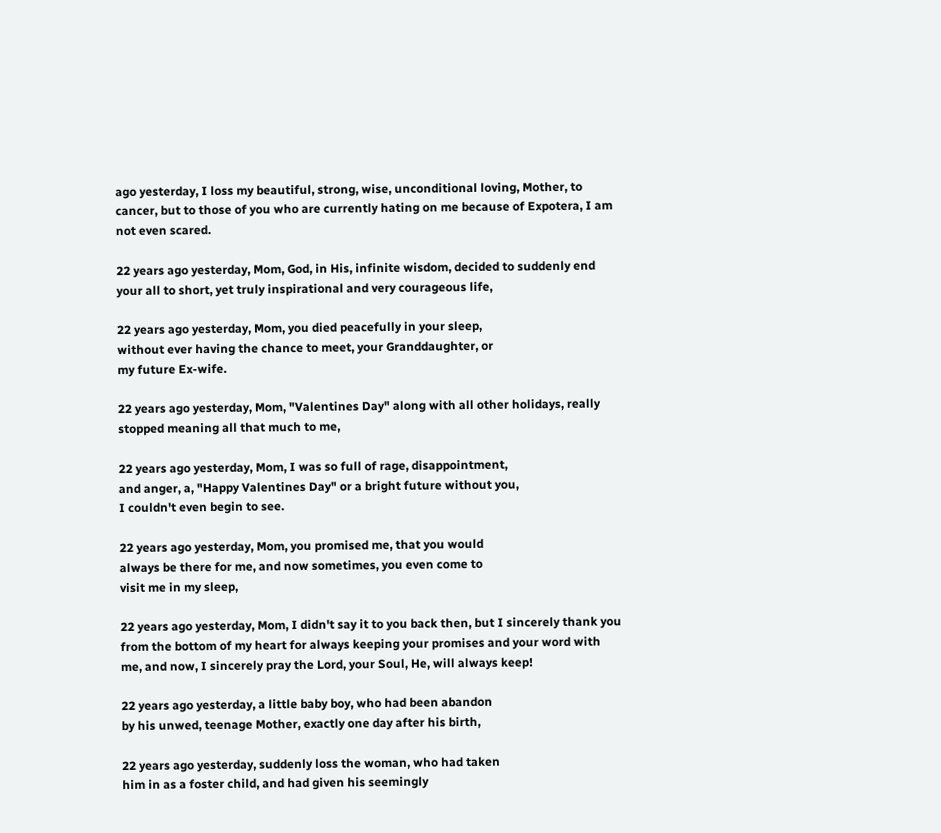ago yesterday, I loss my beautiful, strong, wise, unconditional loving, Mother, to cancer, but to those of you who are currently hating on me because of Expotera, I am not even scared.

22 years ago yesterday, Mom, God, in His, infinite wisdom, decided to suddenly end your all to short, yet truly inspirational and very courageous life,

22 years ago yesterday, Mom, you died peacefully in your sleep,
without ever having the chance to meet, your Granddaughter, or
my future Ex-wife.

22 years ago yesterday, Mom, "Valentines Day" along with all other holidays, really stopped meaning all that much to me,

22 years ago yesterday, Mom, I was so full of rage, disappointment,
and anger, a, "Happy Valentines Day" or a bright future without you,
I couldn't even begin to see.

22 years ago yesterday, Mom, you promised me, that you would
always be there for me, and now sometimes, you even come to
visit me in my sleep,

22 years ago yesterday, Mom, I didn't say it to you back then, but I sincerely thank you from the bottom of my heart for always keeping your promises and your word with me, and now, I sincerely pray the Lord, your Soul, He, will always keep!

22 years ago yesterday, a little baby boy, who had been abandon
by his unwed, teenage Mother, exactly one day after his birth,

22 years ago yesterday, suddenly loss the woman, who had taken
him in as a foster child, and had given his seemingly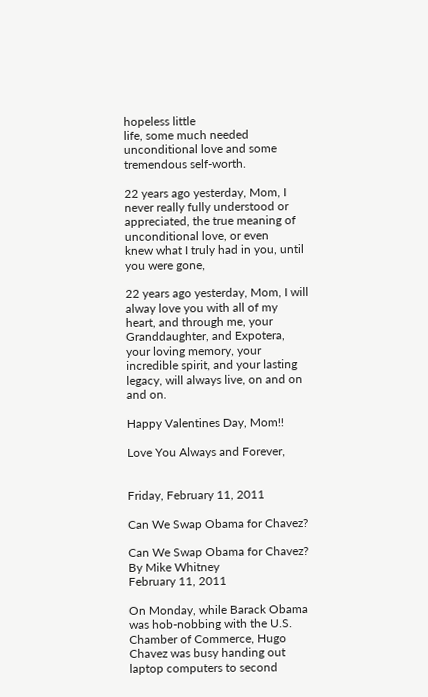hopeless little
life, some much needed unconditional love and some tremendous self-worth.

22 years ago yesterday, Mom, I never really fully understood or
appreciated, the true meaning of unconditional love, or even
knew what I truly had in you, until you were gone,

22 years ago yesterday, Mom, I will alway love you with all of my heart, and through me, your Granddaughter, and Expotera, your loving memory, your incredible spirit, and your lasting legacy, will always live, on and on and on.

Happy Valentines Day, Mom!!

Love You Always and Forever,


Friday, February 11, 2011

Can We Swap Obama for Chavez?

Can We Swap Obama for Chavez?
By Mike Whitney
February 11, 2011

On Monday, while Barack Obama was hob-nobbing with the U.S. Chamber of Commerce, Hugo Chavez was busy handing out laptop computers to second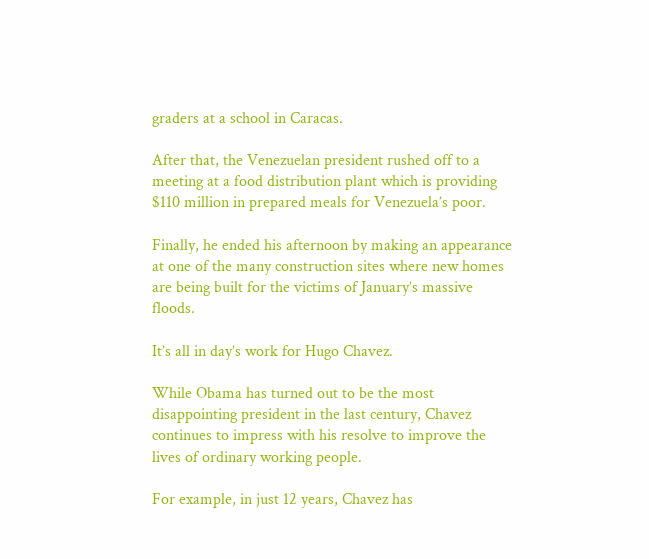graders at a school in Caracas.

After that, the Venezuelan president rushed off to a meeting at a food distribution plant which is providing $110 million in prepared meals for Venezuela’s poor.

Finally, he ended his afternoon by making an appearance at one of the many construction sites where new homes are being built for the victims of January’s massive floods.

It’s all in day’s work for Hugo Chavez.

While Obama has turned out to be the most disappointing president in the last century, Chavez continues to impress with his resolve to improve the lives of ordinary working people.

For example, in just 12 years, Chavez has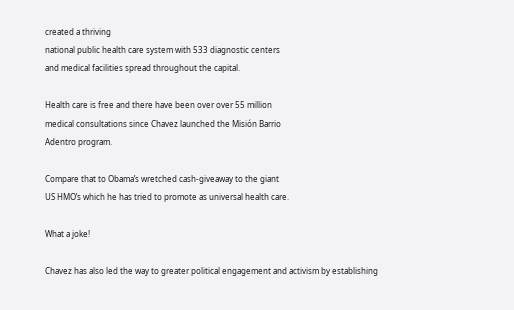created a thriving
national public health care system with 533 diagnostic centers
and medical facilities spread throughout the capital.

Health care is free and there have been over over 55 million
medical consultations since Chavez launched the Misión Barrio
Adentro program.

Compare that to Obama’s wretched cash-giveaway to the giant
US HMO’s which he has tried to promote as universal health care.

What a joke!

Chavez has also led the way to greater political engagement and activism by establishing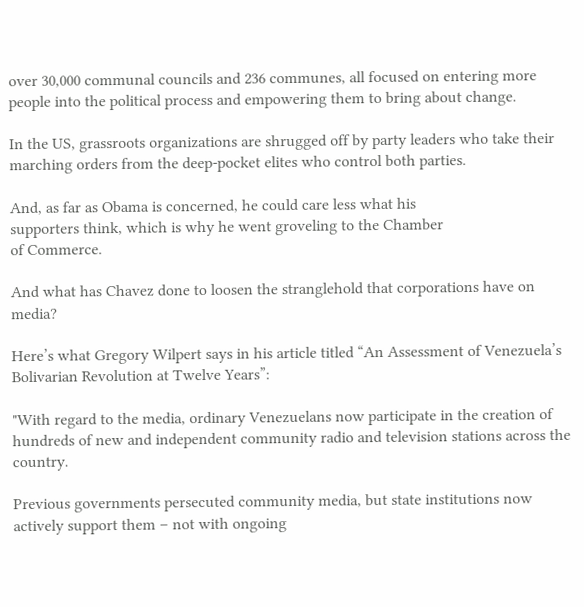over 30,000 communal councils and 236 communes, all focused on entering more people into the political process and empowering them to bring about change.

In the US, grassroots organizations are shrugged off by party leaders who take their marching orders from the deep-pocket elites who control both parties.

And, as far as Obama is concerned, he could care less what his
supporters think, which is why he went groveling to the Chamber
of Commerce.

And what has Chavez done to loosen the stranglehold that corporations have on media?

Here’s what Gregory Wilpert says in his article titled “An Assessment of Venezuela’s Bolivarian Revolution at Twelve Years”:

"With regard to the media, ordinary Venezuelans now participate in the creation of hundreds of new and independent community radio and television stations across the country.

Previous governments persecuted community media, but state institutions now actively support them – not with ongoing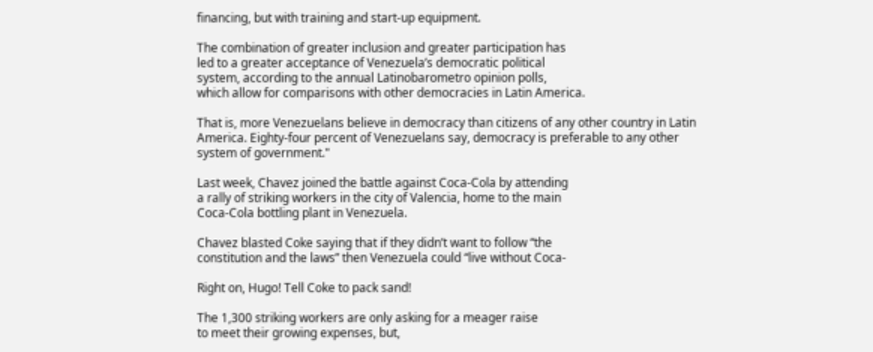financing, but with training and start-up equipment.

The combination of greater inclusion and greater participation has
led to a greater acceptance of Venezuela’s democratic political
system, according to the annual Latinobarometro opinion polls,
which allow for comparisons with other democracies in Latin America.

That is, more Venezuelans believe in democracy than citizens of any other country in Latin America. Eighty-four percent of Venezuelans say, democracy is preferable to any other system of government."

Last week, Chavez joined the battle against Coca-Cola by attending
a rally of striking workers in the city of Valencia, home to the main
Coca-Cola bottling plant in Venezuela.

Chavez blasted Coke saying that if they didn’t want to follow “the
constitution and the laws” then Venezuela could “live without Coca-

Right on, Hugo! Tell Coke to pack sand!

The 1,300 striking workers are only asking for a meager raise
to meet their growing expenses, but,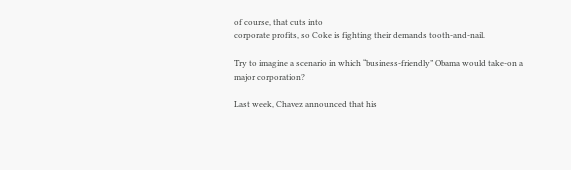of course, that cuts into
corporate profits, so Coke is fighting their demands tooth-and-nail.

Try to imagine a scenario in which “business-friendly” Obama would take-on a major corporation?

Last week, Chavez announced that his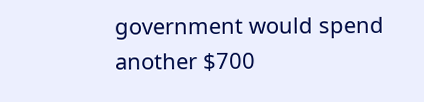government would spend another $700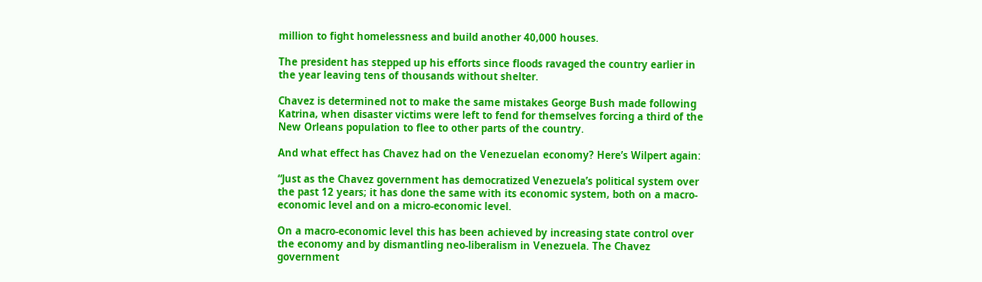million to fight homelessness and build another 40,000 houses.

The president has stepped up his efforts since floods ravaged the country earlier in the year leaving tens of thousands without shelter.

Chavez is determined not to make the same mistakes George Bush made following Katrina, when disaster victims were left to fend for themselves forcing a third of the New Orleans population to flee to other parts of the country.

And what effect has Chavez had on the Venezuelan economy? Here’s Wilpert again:

“Just as the Chavez government has democratized Venezuela’s political system over the past 12 years; it has done the same with its economic system, both on a macro-economic level and on a micro-economic level.

On a macro-economic level this has been achieved by increasing state control over the economy and by dismantling neo-liberalism in Venezuela. The Chavez government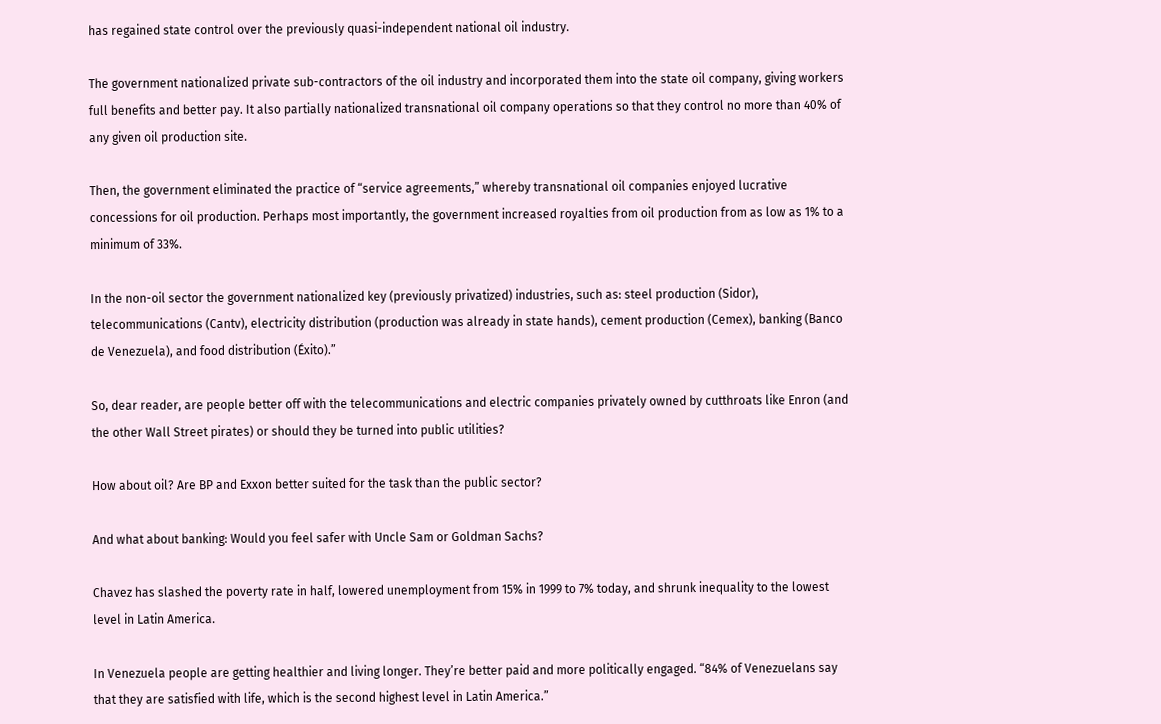has regained state control over the previously quasi-independent national oil industry.

The government nationalized private sub-contractors of the oil industry and incorporated them into the state oil company, giving workers full benefits and better pay. It also partially nationalized transnational oil company operations so that they control no more than 40% of any given oil production site.

Then, the government eliminated the practice of “service agreements,” whereby transnational oil companies enjoyed lucrative concessions for oil production. Perhaps most importantly, the government increased royalties from oil production from as low as 1% to a minimum of 33%.

In the non-oil sector the government nationalized key (previously privatized) industries, such as: steel production (Sidor), telecommunications (Cantv), electricity distribution (production was already in state hands), cement production (Cemex), banking (Banco de Venezuela), and food distribution (Éxito).”

So, dear reader, are people better off with the telecommunications and electric companies privately owned by cutthroats like Enron (and the other Wall Street pirates) or should they be turned into public utilities?

How about oil? Are BP and Exxon better suited for the task than the public sector?

And what about banking: Would you feel safer with Uncle Sam or Goldman Sachs?

Chavez has slashed the poverty rate in half, lowered unemployment from 15% in 1999 to 7% today, and shrunk inequality to the lowest level in Latin America.

In Venezuela people are getting healthier and living longer. They’re better paid and more politically engaged. “84% of Venezuelans say that they are satisfied with life, which is the second highest level in Latin America.”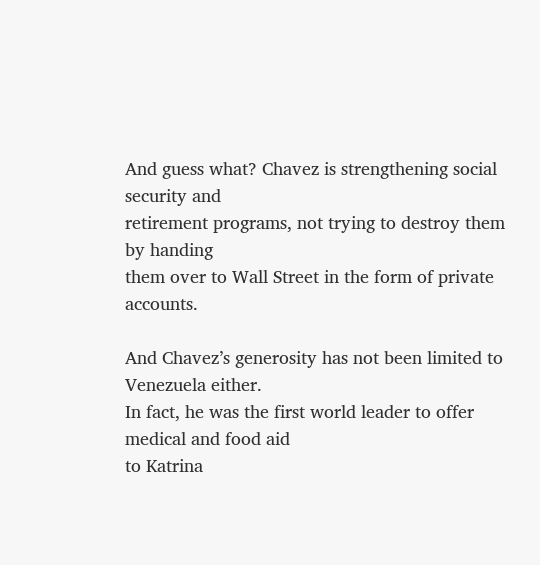And guess what? Chavez is strengthening social security and
retirement programs, not trying to destroy them by handing
them over to Wall Street in the form of private accounts.

And Chavez’s generosity has not been limited to Venezuela either.
In fact, he was the first world leader to offer medical and food aid
to Katrina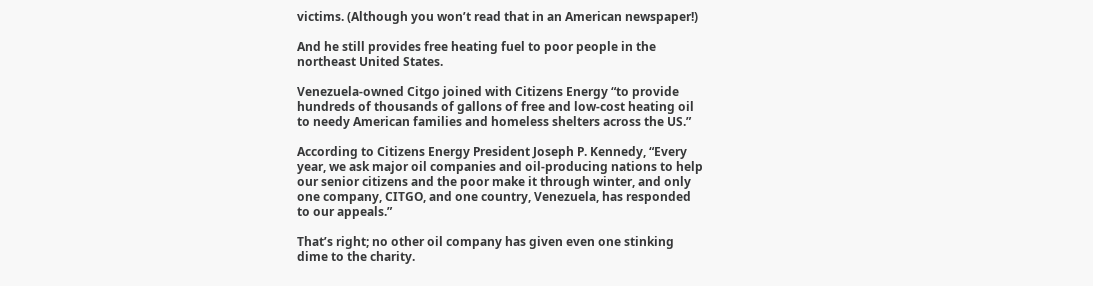victims. (Although you won’t read that in an American newspaper!)

And he still provides free heating fuel to poor people in the
northeast United States.

Venezuela-owned Citgo joined with Citizens Energy “to provide
hundreds of thousands of gallons of free and low-cost heating oil
to needy American families and homeless shelters across the US.”

According to Citizens Energy President Joseph P. Kennedy, “Every
year, we ask major oil companies and oil-producing nations to help
our senior citizens and the poor make it through winter, and only
one company, CITGO, and one country, Venezuela, has responded
to our appeals.”

That’s right; no other oil company has given even one stinking
dime to the charity.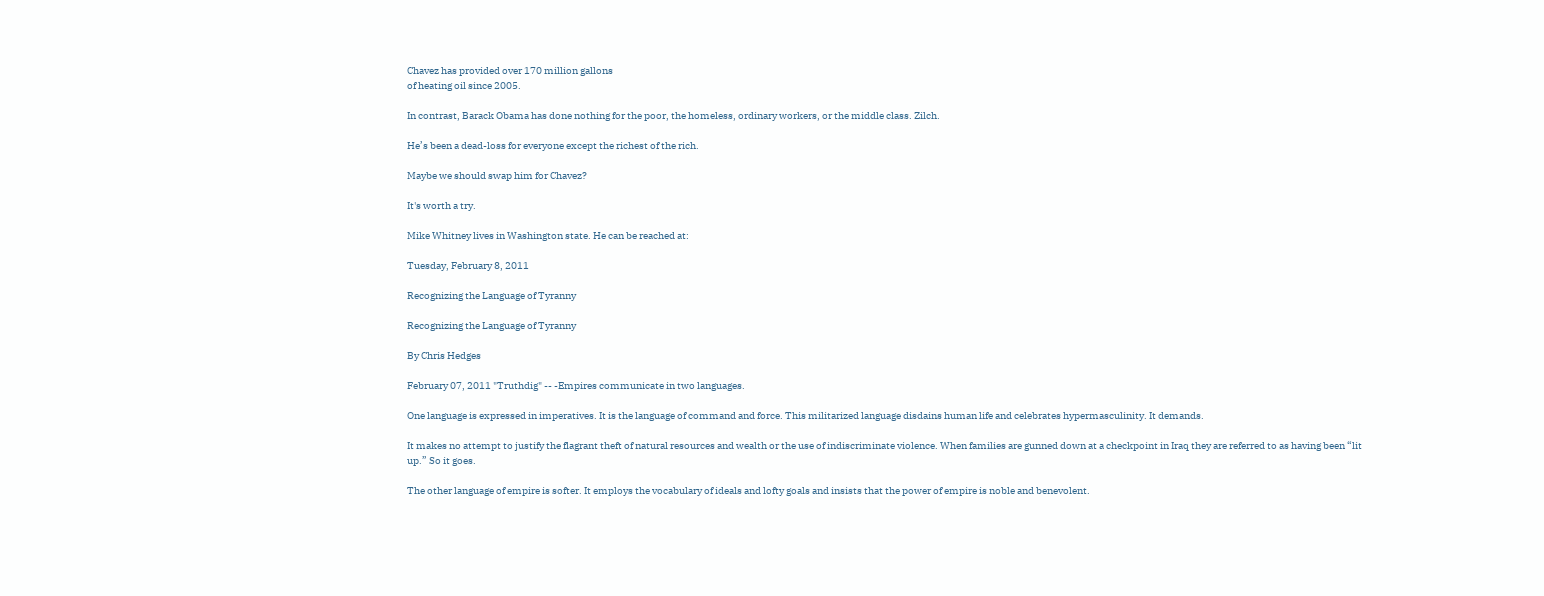Chavez has provided over 170 million gallons
of heating oil since 2005.

In contrast, Barack Obama has done nothing for the poor, the homeless, ordinary workers, or the middle class. Zilch.

He’s been a dead-loss for everyone except the richest of the rich.

Maybe we should swap him for Chavez?

It's worth a try.

Mike Whitney lives in Washington state. He can be reached at:

Tuesday, February 8, 2011

Recognizing the Language of Tyranny

Recognizing the Language of Tyranny

By Chris Hedges

February 07, 2011 "Truthdig" -- -Empires communicate in two languages.

One language is expressed in imperatives. It is the language of command and force. This militarized language disdains human life and celebrates hypermasculinity. It demands.

It makes no attempt to justify the flagrant theft of natural resources and wealth or the use of indiscriminate violence. When families are gunned down at a checkpoint in Iraq they are referred to as having been “lit up.” So it goes.

The other language of empire is softer. It employs the vocabulary of ideals and lofty goals and insists that the power of empire is noble and benevolent.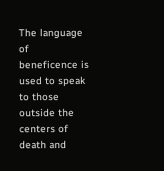The language of beneficence is used to speak to those outside the centers of death and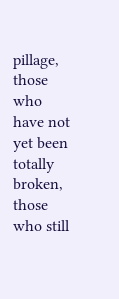pillage, those who have not yet been totally broken, those who still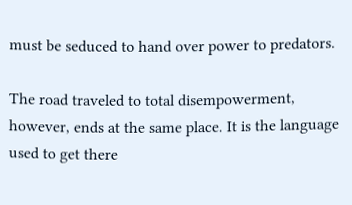must be seduced to hand over power to predators.

The road traveled to total disempowerment, however, ends at the same place. It is the language used to get there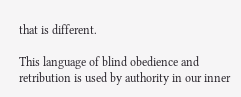that is different.

This language of blind obedience and retribution is used by authority in our inner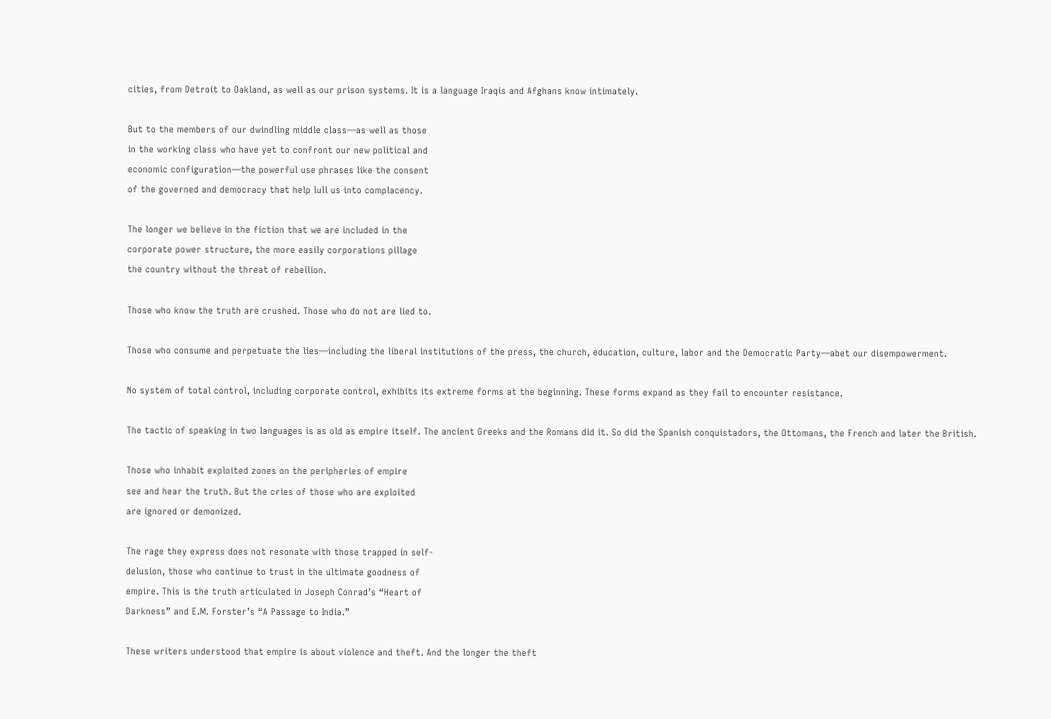cities, from Detroit to Oakland, as well as our prison systems. It is a language Iraqis and Afghans know intimately.

But to the members of our dwindling middle class—as well as those
in the working class who have yet to confront our new political and
economic configuration—the powerful use phrases like the consent
of the governed and democracy that help lull us into complacency.

The longer we believe in the fiction that we are included in the
corporate power structure, the more easily corporations pillage
the country without the threat of rebellion.

Those who know the truth are crushed. Those who do not are lied to.

Those who consume and perpetuate the lies—including the liberal institutions of the press, the church, education, culture, labor and the Democratic Party—abet our disempowerment.

No system of total control, including corporate control, exhibits its extreme forms at the beginning. These forms expand as they fail to encounter resistance.

The tactic of speaking in two languages is as old as empire itself. The ancient Greeks and the Romans did it. So did the Spanish conquistadors, the Ottomans, the French and later the British.

Those who inhabit exploited zones on the peripheries of empire
see and hear the truth. But the cries of those who are exploited
are ignored or demonized.

The rage they express does not resonate with those trapped in self-
delusion, those who continue to trust in the ultimate goodness of
empire. This is the truth articulated in Joseph Conrad’s “Heart of
Darkness” and E.M. Forster’s “A Passage to India.”

These writers understood that empire is about violence and theft. And the longer the theft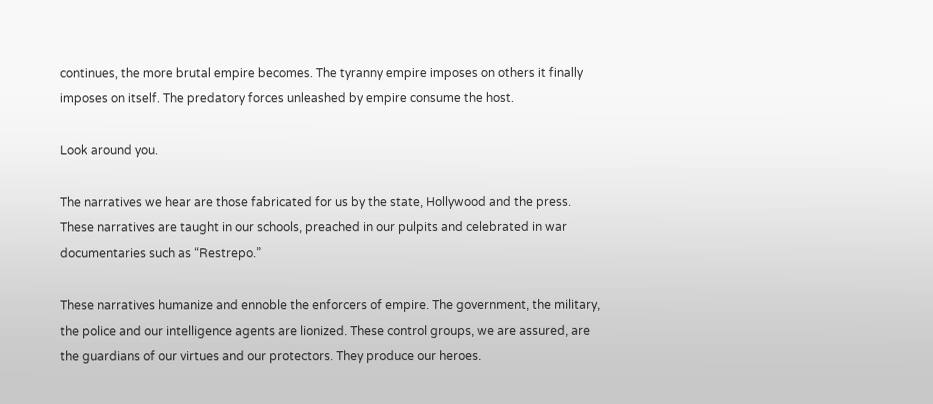continues, the more brutal empire becomes. The tyranny empire imposes on others it finally imposes on itself. The predatory forces unleashed by empire consume the host.

Look around you.

The narratives we hear are those fabricated for us by the state, Hollywood and the press. These narratives are taught in our schools, preached in our pulpits and celebrated in war documentaries such as “Restrepo.”

These narratives humanize and ennoble the enforcers of empire. The government, the military, the police and our intelligence agents are lionized. These control groups, we are assured, are the guardians of our virtues and our protectors. They produce our heroes.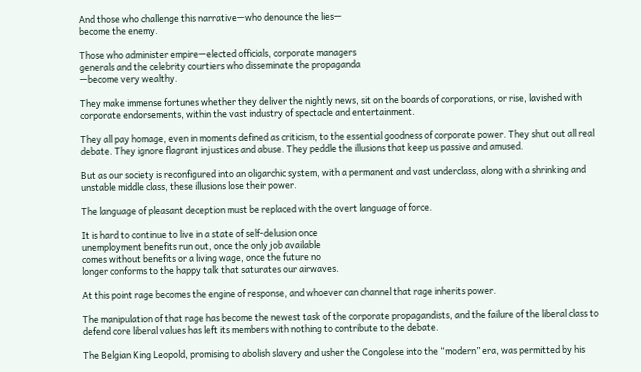And those who challenge this narrative—who denounce the lies—
become the enemy.

Those who administer empire—elected officials, corporate managers
generals and the celebrity courtiers who disseminate the propaganda
—become very wealthy.

They make immense fortunes whether they deliver the nightly news, sit on the boards of corporations, or rise, lavished with corporate endorsements, within the vast industry of spectacle and entertainment.

They all pay homage, even in moments defined as criticism, to the essential goodness of corporate power. They shut out all real debate. They ignore flagrant injustices and abuse. They peddle the illusions that keep us passive and amused.

But as our society is reconfigured into an oligarchic system, with a permanent and vast underclass, along with a shrinking and unstable middle class, these illusions lose their power.

The language of pleasant deception must be replaced with the overt language of force.

It is hard to continue to live in a state of self-delusion once
unemployment benefits run out, once the only job available
comes without benefits or a living wage, once the future no
longer conforms to the happy talk that saturates our airwaves.

At this point rage becomes the engine of response, and whoever can channel that rage inherits power.

The manipulation of that rage has become the newest task of the corporate propagandists, and the failure of the liberal class to defend core liberal values has left its members with nothing to contribute to the debate.

The Belgian King Leopold, promising to abolish slavery and usher the Congolese into the “modern” era, was permitted by his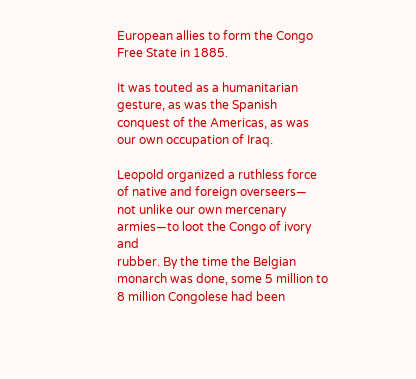European allies to form the Congo Free State in 1885.

It was touted as a humanitarian gesture, as was the Spanish conquest of the Americas, as was our own occupation of Iraq.

Leopold organized a ruthless force of native and foreign overseers—
not unlike our own mercenary armies—to loot the Congo of ivory and
rubber. By the time the Belgian monarch was done, some 5 million to
8 million Congolese had been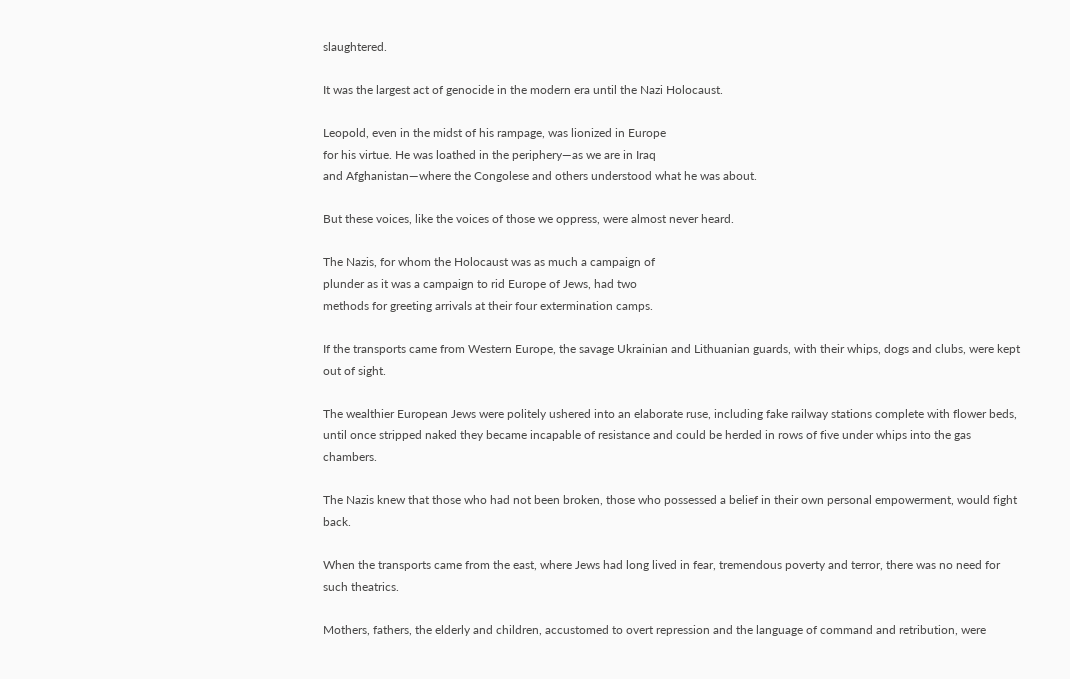slaughtered.

It was the largest act of genocide in the modern era until the Nazi Holocaust.

Leopold, even in the midst of his rampage, was lionized in Europe
for his virtue. He was loathed in the periphery—as we are in Iraq
and Afghanistan—where the Congolese and others understood what he was about.

But these voices, like the voices of those we oppress, were almost never heard.

The Nazis, for whom the Holocaust was as much a campaign of
plunder as it was a campaign to rid Europe of Jews, had two
methods for greeting arrivals at their four extermination camps.

If the transports came from Western Europe, the savage Ukrainian and Lithuanian guards, with their whips, dogs and clubs, were kept out of sight.

The wealthier European Jews were politely ushered into an elaborate ruse, including fake railway stations complete with flower beds, until once stripped naked they became incapable of resistance and could be herded in rows of five under whips into the gas chambers.

The Nazis knew that those who had not been broken, those who possessed a belief in their own personal empowerment, would fight back.

When the transports came from the east, where Jews had long lived in fear, tremendous poverty and terror, there was no need for such theatrics.

Mothers, fathers, the elderly and children, accustomed to overt repression and the language of command and retribution, were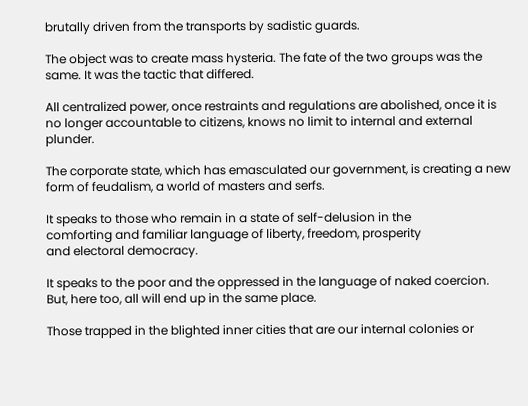brutally driven from the transports by sadistic guards.

The object was to create mass hysteria. The fate of the two groups was the same. It was the tactic that differed.

All centralized power, once restraints and regulations are abolished, once it is no longer accountable to citizens, knows no limit to internal and external plunder.

The corporate state, which has emasculated our government, is creating a new form of feudalism, a world of masters and serfs.

It speaks to those who remain in a state of self-delusion in the
comforting and familiar language of liberty, freedom, prosperity
and electoral democracy.

It speaks to the poor and the oppressed in the language of naked coercion. But, here too, all will end up in the same place.

Those trapped in the blighted inner cities that are our internal colonies or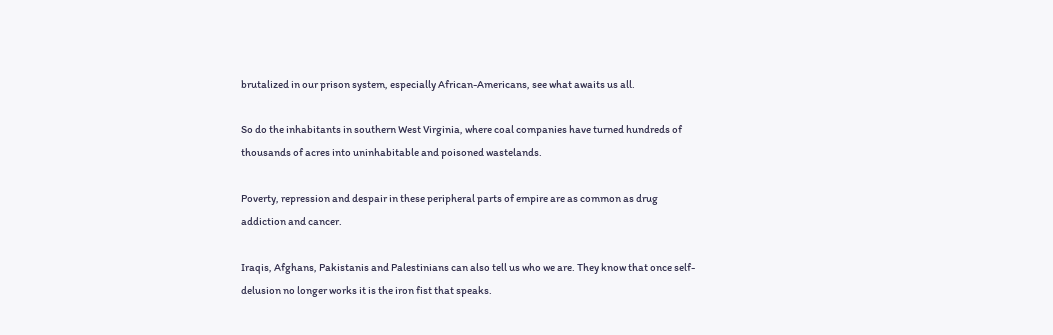brutalized in our prison system, especially African-Americans, see what awaits us all.

So do the inhabitants in southern West Virginia, where coal companies have turned hundreds of thousands of acres into uninhabitable and poisoned wastelands.

Poverty, repression and despair in these peripheral parts of empire are as common as drug addiction and cancer.

Iraqis, Afghans, Pakistanis and Palestinians can also tell us who we are. They know that once self-delusion no longer works it is the iron fist that speaks.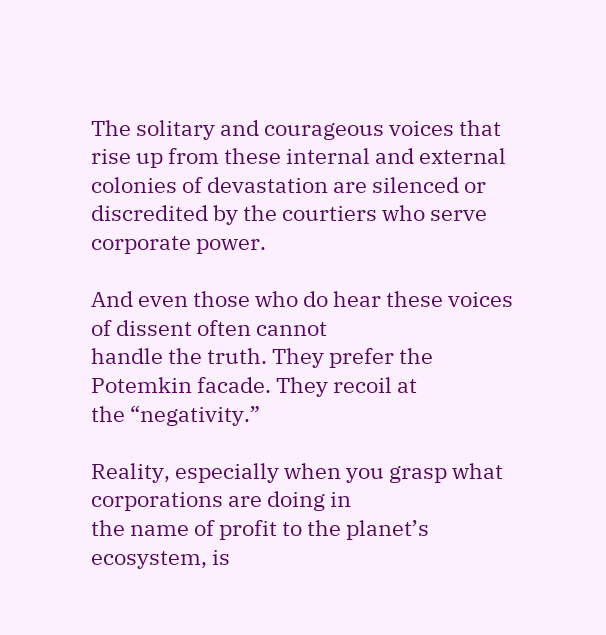The solitary and courageous voices that rise up from these internal and external colonies of devastation are silenced or discredited by the courtiers who serve corporate power.

And even those who do hear these voices of dissent often cannot
handle the truth. They prefer the Potemkin facade. They recoil at
the “negativity.”

Reality, especially when you grasp what corporations are doing in
the name of profit to the planet’s ecosystem, is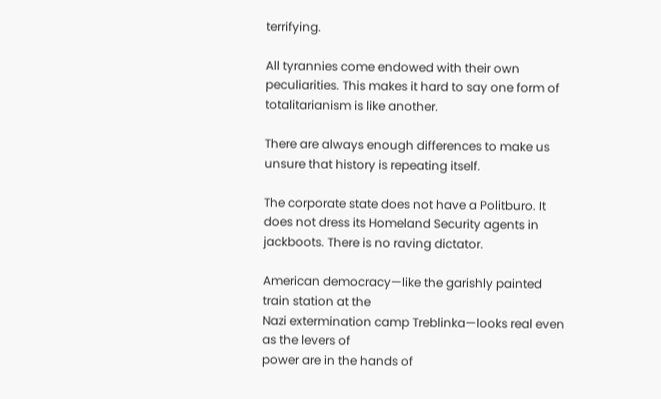terrifying.

All tyrannies come endowed with their own peculiarities. This makes it hard to say one form of totalitarianism is like another.

There are always enough differences to make us unsure that history is repeating itself.

The corporate state does not have a Politburo. It does not dress its Homeland Security agents in jackboots. There is no raving dictator.

American democracy—like the garishly painted train station at the
Nazi extermination camp Treblinka—looks real even as the levers of
power are in the hands of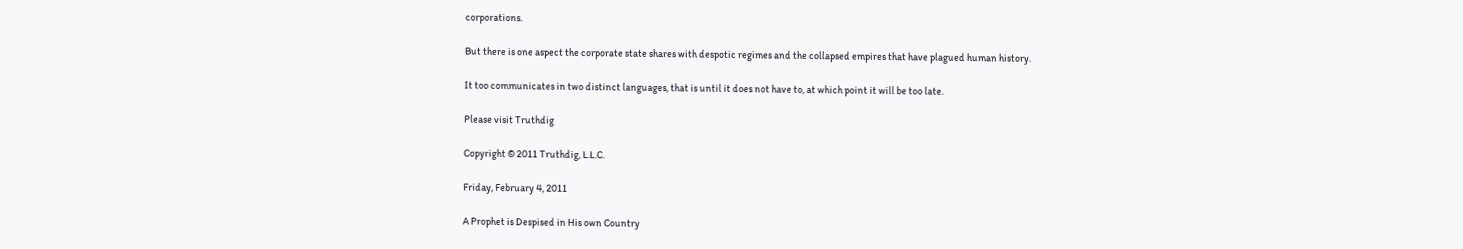corporations.

But there is one aspect the corporate state shares with despotic regimes and the collapsed empires that have plagued human history.

It too communicates in two distinct languages, that is until it does not have to, at which point it will be too late.

Please visit Truthdig

Copyright © 2011 Truthdig, L.L.C.

Friday, February 4, 2011

A Prophet is Despised in His own Country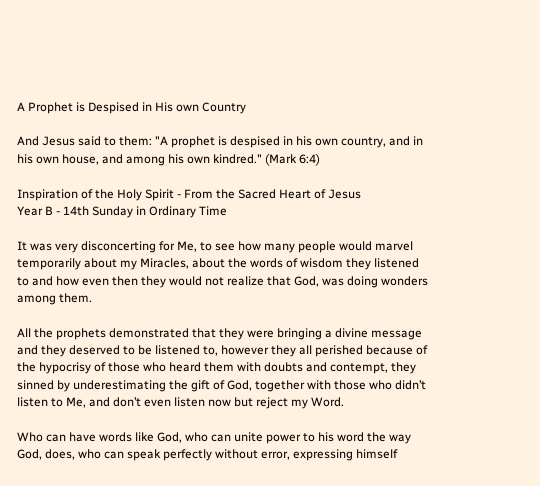A Prophet is Despised in His own Country

And Jesus said to them: "A prophet is despised in his own country, and in his own house, and among his own kindred." (Mark 6:4)

Inspiration of the Holy Spirit - From the Sacred Heart of Jesus
Year B - 14th Sunday in Ordinary Time

It was very disconcerting for Me, to see how many people would marvel temporarily about my Miracles, about the words of wisdom they listened to and how even then they would not realize that God, was doing wonders among them.

All the prophets demonstrated that they were bringing a divine message and they deserved to be listened to, however they all perished because of the hypocrisy of those who heard them with doubts and contempt, they sinned by underestimating the gift of God, together with those who didn’t listen to Me, and don’t even listen now but reject my Word.

Who can have words like God, who can unite power to his word the way God, does, who can speak perfectly without error, expressing himself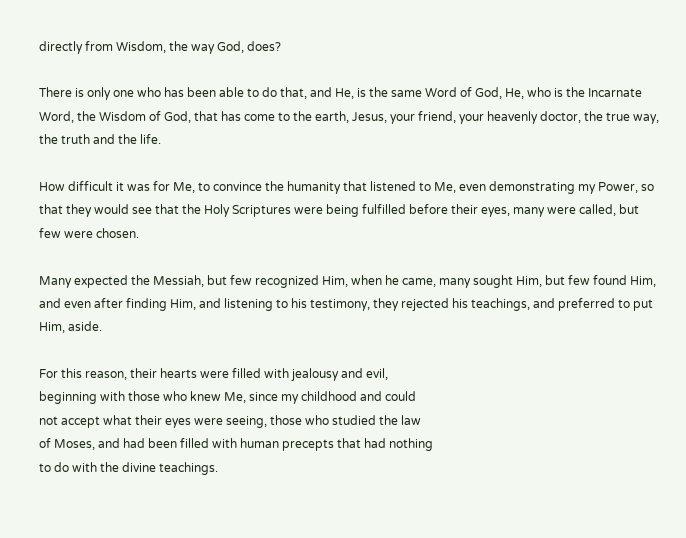directly from Wisdom, the way God, does?

There is only one who has been able to do that, and He, is the same Word of God, He, who is the Incarnate Word, the Wisdom of God, that has come to the earth, Jesus, your friend, your heavenly doctor, the true way, the truth and the life.

How difficult it was for Me, to convince the humanity that listened to Me, even demonstrating my Power, so that they would see that the Holy Scriptures were being fulfilled before their eyes, many were called, but few were chosen.

Many expected the Messiah, but few recognized Him, when he came, many sought Him, but few found Him, and even after finding Him, and listening to his testimony, they rejected his teachings, and preferred to put Him, aside.

For this reason, their hearts were filled with jealousy and evil,
beginning with those who knew Me, since my childhood and could
not accept what their eyes were seeing, those who studied the law
of Moses, and had been filled with human precepts that had nothing
to do with the divine teachings.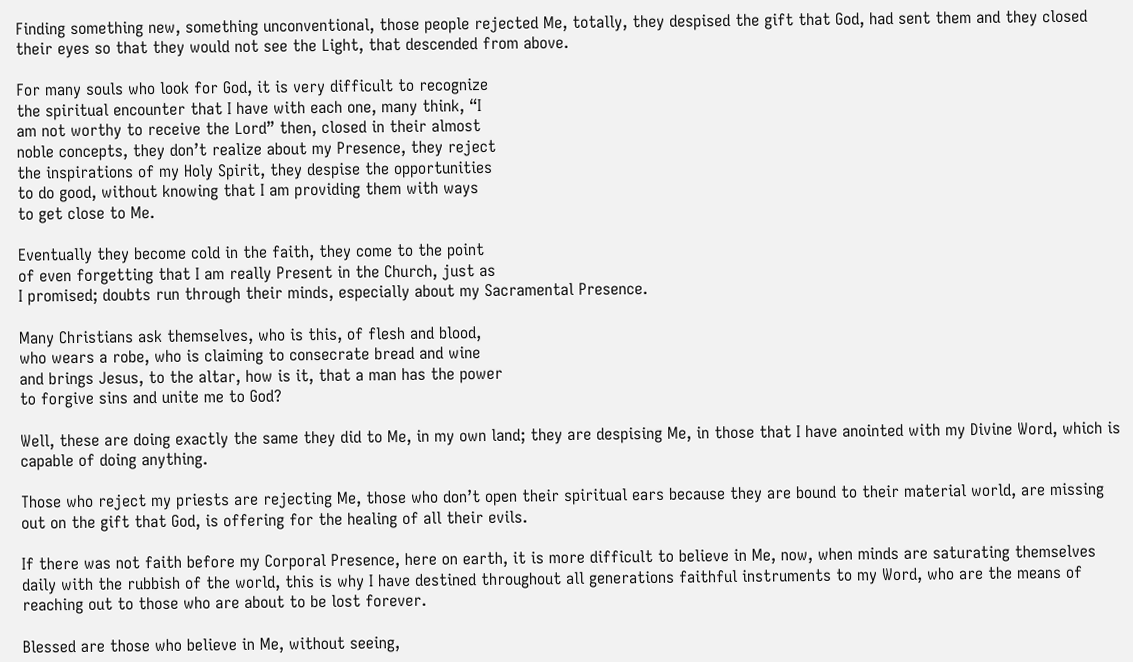Finding something new, something unconventional, those people rejected Me, totally, they despised the gift that God, had sent them and they closed their eyes so that they would not see the Light, that descended from above.

For many souls who look for God, it is very difficult to recognize
the spiritual encounter that I have with each one, many think, “I
am not worthy to receive the Lord” then, closed in their almost
noble concepts, they don’t realize about my Presence, they reject
the inspirations of my Holy Spirit, they despise the opportunities
to do good, without knowing that I am providing them with ways
to get close to Me.

Eventually they become cold in the faith, they come to the point
of even forgetting that I am really Present in the Church, just as
I promised; doubts run through their minds, especially about my Sacramental Presence.

Many Christians ask themselves, who is this, of flesh and blood,
who wears a robe, who is claiming to consecrate bread and wine
and brings Jesus, to the altar, how is it, that a man has the power
to forgive sins and unite me to God?

Well, these are doing exactly the same they did to Me, in my own land; they are despising Me, in those that I have anointed with my Divine Word, which is capable of doing anything.

Those who reject my priests are rejecting Me, those who don’t open their spiritual ears because they are bound to their material world, are missing out on the gift that God, is offering for the healing of all their evils.

If there was not faith before my Corporal Presence, here on earth, it is more difficult to believe in Me, now, when minds are saturating themselves daily with the rubbish of the world, this is why I have destined throughout all generations faithful instruments to my Word, who are the means of reaching out to those who are about to be lost forever.

Blessed are those who believe in Me, without seeing,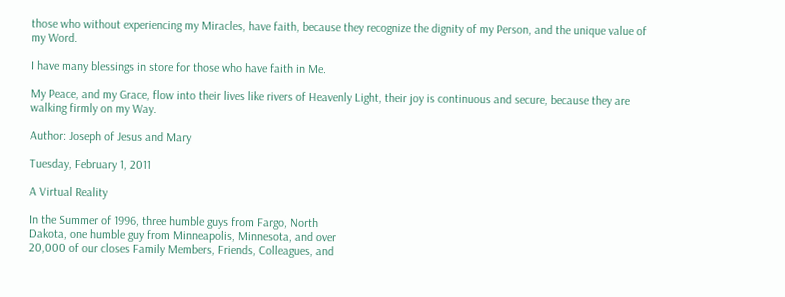those who without experiencing my Miracles, have faith, because they recognize the dignity of my Person, and the unique value of my Word.

I have many blessings in store for those who have faith in Me.

My Peace, and my Grace, flow into their lives like rivers of Heavenly Light, their joy is continuous and secure, because they are walking firmly on my Way.

Author: Joseph of Jesus and Mary

Tuesday, February 1, 2011

A Virtual Reality

In the Summer of 1996, three humble guys from Fargo, North
Dakota, one humble guy from Minneapolis, Minnesota, and over
20,000 of our closes Family Members, Friends, Colleagues, and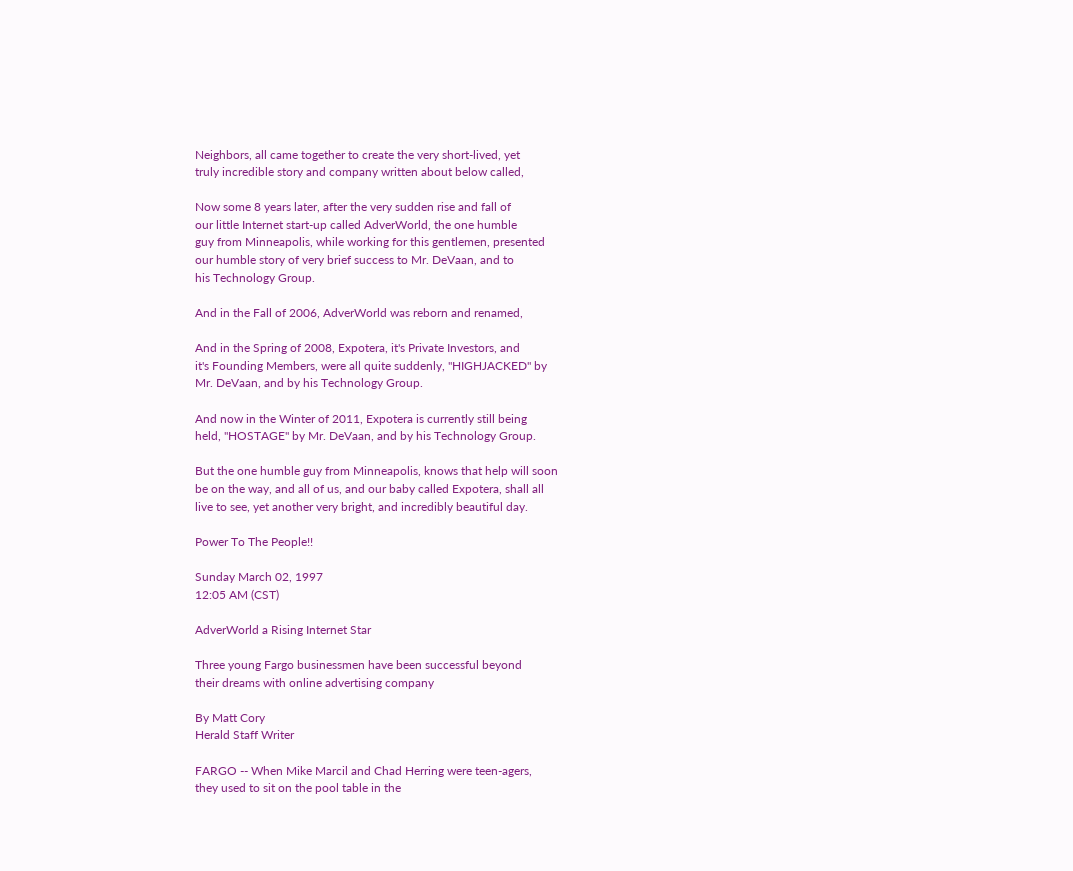Neighbors, all came together to create the very short-lived, yet
truly incredible story and company written about below called,

Now some 8 years later, after the very sudden rise and fall of
our little Internet start-up called AdverWorld, the one humble
guy from Minneapolis, while working for this gentlemen, presented
our humble story of very brief success to Mr. DeVaan, and to
his Technology Group.

And in the Fall of 2006, AdverWorld was reborn and renamed,

And in the Spring of 2008, Expotera, it's Private Investors, and
it's Founding Members, were all quite suddenly, "HIGHJACKED" by
Mr. DeVaan, and by his Technology Group.

And now in the Winter of 2011, Expotera is currently still being
held, "HOSTAGE" by Mr. DeVaan, and by his Technology Group.

But the one humble guy from Minneapolis, knows that help will soon
be on the way, and all of us, and our baby called Expotera, shall all
live to see, yet another very bright, and incredibly beautiful day.

Power To The People!!

Sunday March 02, 1997
12:05 AM (CST)

AdverWorld a Rising Internet Star

Three young Fargo businessmen have been successful beyond
their dreams with online advertising company

By Matt Cory
Herald Staff Writer

FARGO -- When Mike Marcil and Chad Herring were teen-agers,
they used to sit on the pool table in the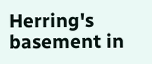Herring's basement in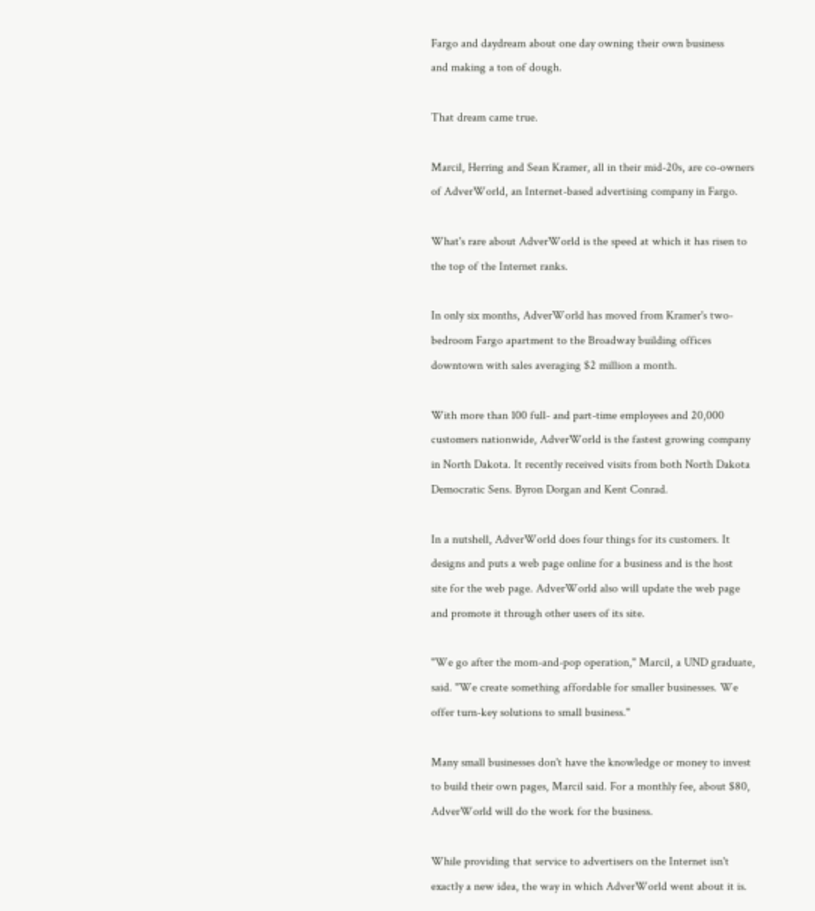Fargo and daydream about one day owning their own business
and making a ton of dough.

That dream came true.

Marcil, Herring and Sean Kramer, all in their mid-20s, are co-owners
of AdverWorld, an Internet-based advertising company in Fargo.

What's rare about AdverWorld is the speed at which it has risen to
the top of the Internet ranks.

In only six months, AdverWorld has moved from Kramer's two-
bedroom Fargo apartment to the Broadway building offices
downtown with sales averaging $2 million a month.

With more than 100 full- and part-time employees and 20,000
customers nationwide, AdverWorld is the fastest growing company
in North Dakota. It recently received visits from both North Dakota
Democratic Sens. Byron Dorgan and Kent Conrad.

In a nutshell, AdverWorld does four things for its customers. It
designs and puts a web page online for a business and is the host
site for the web page. AdverWorld also will update the web page
and promote it through other users of its site.

"We go after the mom-and-pop operation," Marcil, a UND graduate,
said. "We create something affordable for smaller businesses. We
offer turn-key solutions to small business."

Many small businesses don't have the knowledge or money to invest
to build their own pages, Marcil said. For a monthly fee, about $80,
AdverWorld will do the work for the business.

While providing that service to advertisers on the Internet isn't
exactly a new idea, the way in which AdverWorld went about it is.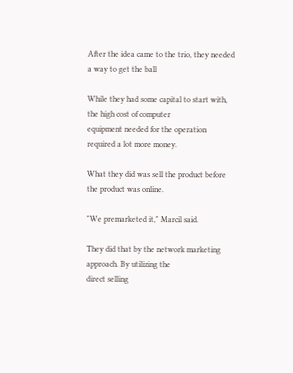After the idea came to the trio, they needed a way to get the ball

While they had some capital to start with, the high cost of computer
equipment needed for the operation required a lot more money.

What they did was sell the product before the product was online.

"We premarketed it," Marcil said.

They did that by the network marketing approach. By utilizing the
direct selling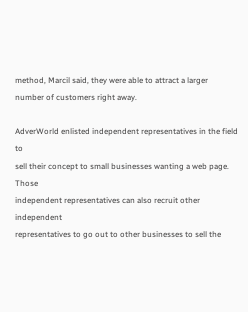method, Marcil said, they were able to attract a larger
number of customers right away.

AdverWorld enlisted independent representatives in the field to
sell their concept to small businesses wanting a web page. Those
independent representatives can also recruit other independent
representatives to go out to other businesses to sell the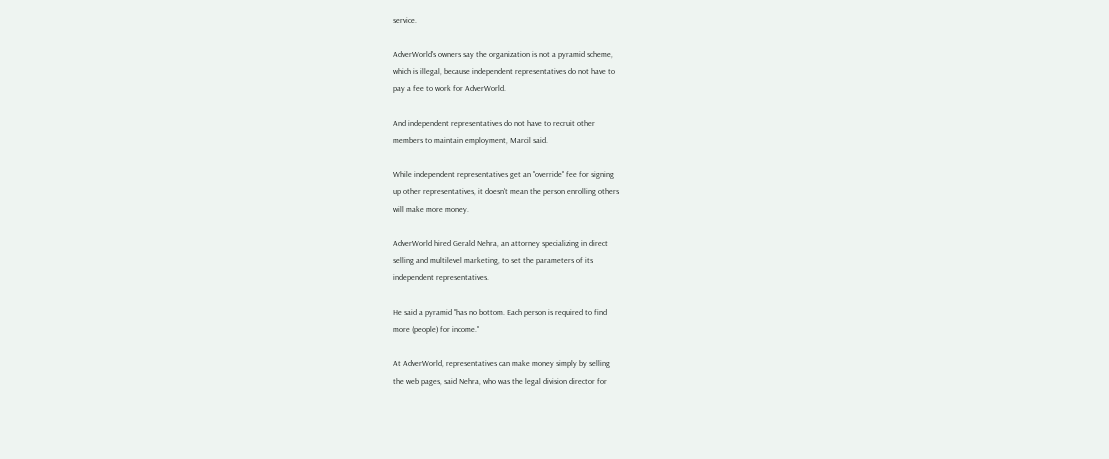service.

AdverWorld's owners say the organization is not a pyramid scheme,
which is illegal, because independent representatives do not have to
pay a fee to work for AdverWorld.

And independent representatives do not have to recruit other
members to maintain employment, Marcil said.

While independent representatives get an "override" fee for signing
up other representatives, it doesn't mean the person enrolling others
will make more money.

AdverWorld hired Gerald Nehra, an attorney specializing in direct
selling and multilevel marketing, to set the parameters of its
independent representatives.

He said a pyramid "has no bottom. Each person is required to find
more (people) for income."

At AdverWorld, representatives can make money simply by selling
the web pages, said Nehra, who was the legal division director for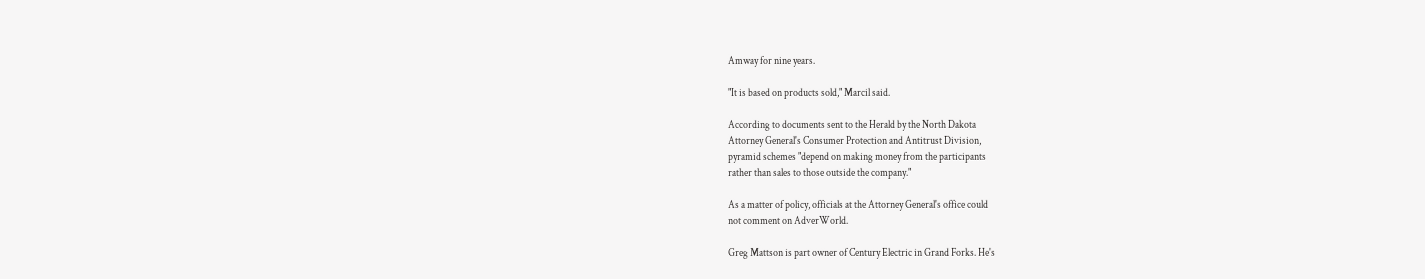Amway for nine years.

"It is based on products sold," Marcil said.

According to documents sent to the Herald by the North Dakota
Attorney General's Consumer Protection and Antitrust Division,
pyramid schemes "depend on making money from the participants
rather than sales to those outside the company."

As a matter of policy, officials at the Attorney General's office could
not comment on AdverWorld.

Greg Mattson is part owner of Century Electric in Grand Forks. He's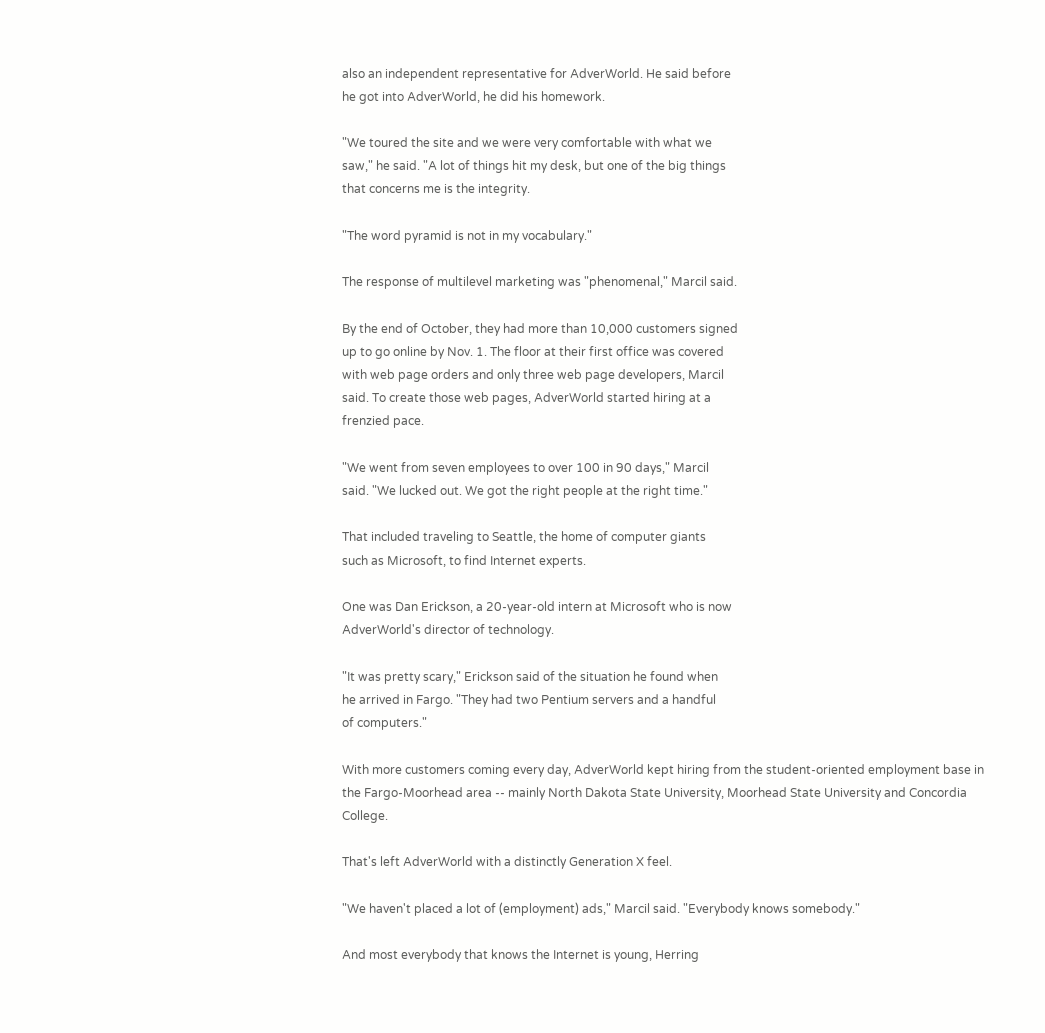also an independent representative for AdverWorld. He said before
he got into AdverWorld, he did his homework.

"We toured the site and we were very comfortable with what we
saw," he said. "A lot of things hit my desk, but one of the big things
that concerns me is the integrity.

"The word pyramid is not in my vocabulary."

The response of multilevel marketing was "phenomenal," Marcil said.

By the end of October, they had more than 10,000 customers signed
up to go online by Nov. 1. The floor at their first office was covered
with web page orders and only three web page developers, Marcil
said. To create those web pages, AdverWorld started hiring at a
frenzied pace.

"We went from seven employees to over 100 in 90 days," Marcil
said. "We lucked out. We got the right people at the right time."

That included traveling to Seattle, the home of computer giants
such as Microsoft, to find Internet experts.

One was Dan Erickson, a 20-year-old intern at Microsoft who is now
AdverWorld's director of technology.

"It was pretty scary," Erickson said of the situation he found when
he arrived in Fargo. "They had two Pentium servers and a handful
of computers."

With more customers coming every day, AdverWorld kept hiring from the student-oriented employment base in the Fargo-Moorhead area -- mainly North Dakota State University, Moorhead State University and Concordia College.

That's left AdverWorld with a distinctly Generation X feel.

"We haven't placed a lot of (employment) ads," Marcil said. "Everybody knows somebody."

And most everybody that knows the Internet is young, Herring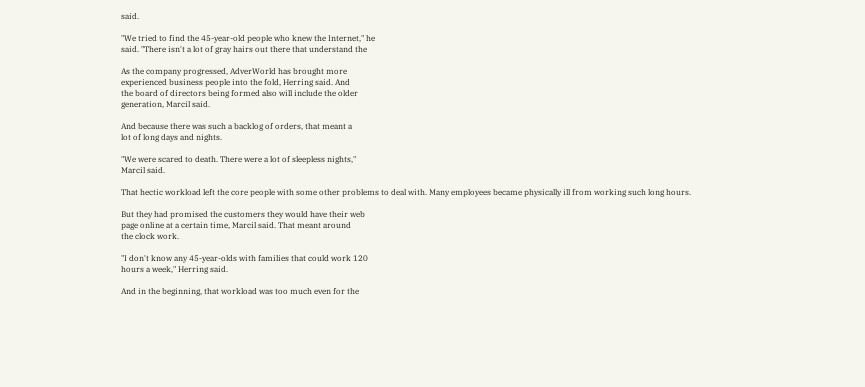said.

"We tried to find the 45-year-old people who knew the Internet," he
said. "There isn't a lot of gray hairs out there that understand the

As the company progressed, AdverWorld has brought more
experienced business people into the fold, Herring said. And
the board of directors being formed also will include the older
generation, Marcil said.

And because there was such a backlog of orders, that meant a
lot of long days and nights.

"We were scared to death. There were a lot of sleepless nights,"
Marcil said.

That hectic workload left the core people with some other problems to deal with. Many employees became physically ill from working such long hours.

But they had promised the customers they would have their web
page online at a certain time, Marcil said. That meant around
the clock work.

"I don't know any 45-year-olds with families that could work 120
hours a week," Herring said.

And in the beginning, that workload was too much even for the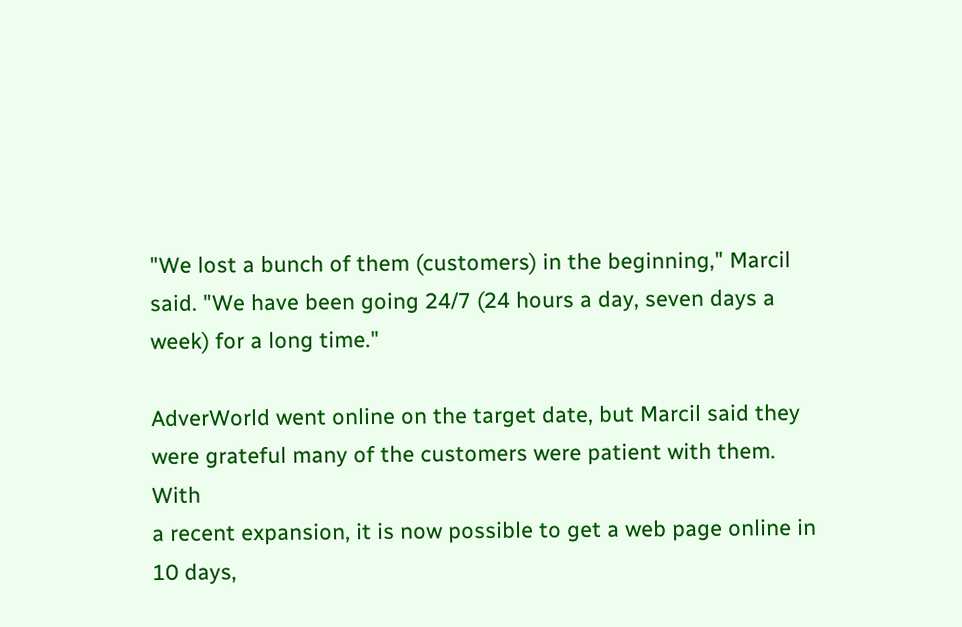"We lost a bunch of them (customers) in the beginning," Marcil said. "We have been going 24/7 (24 hours a day, seven days a week) for a long time."

AdverWorld went online on the target date, but Marcil said they
were grateful many of the customers were patient with them. With
a recent expansion, it is now possible to get a web page online in
10 days,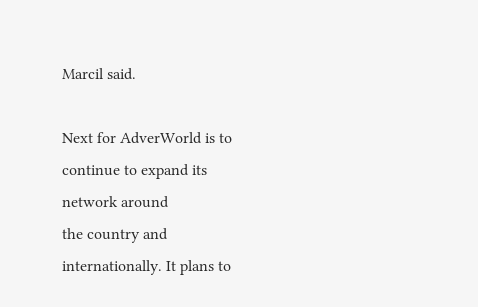Marcil said.

Next for AdverWorld is to continue to expand its network around
the country and internationally. It plans to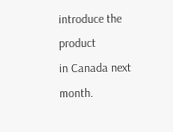introduce the product
in Canada next month.